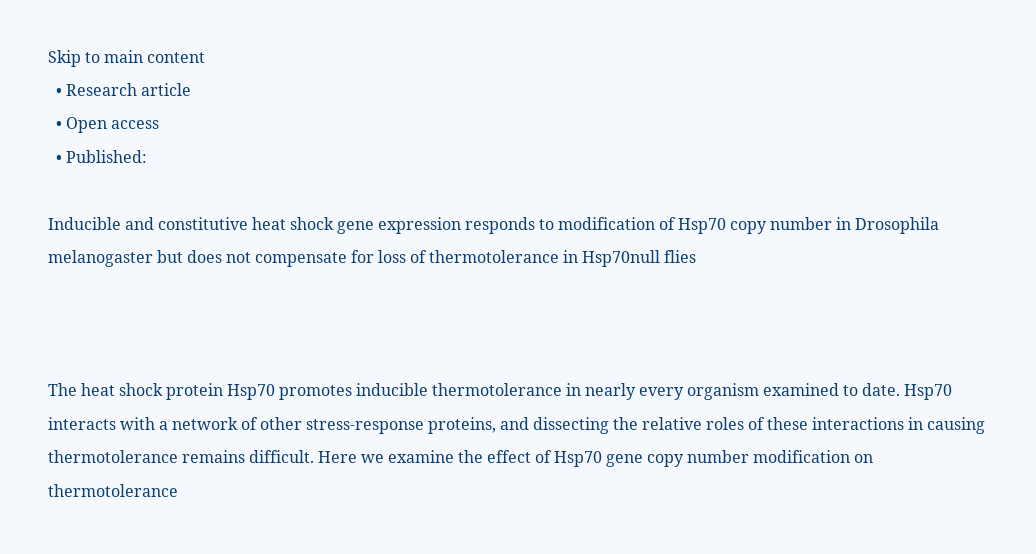Skip to main content
  • Research article
  • Open access
  • Published:

Inducible and constitutive heat shock gene expression responds to modification of Hsp70 copy number in Drosophila melanogaster but does not compensate for loss of thermotolerance in Hsp70null flies



The heat shock protein Hsp70 promotes inducible thermotolerance in nearly every organism examined to date. Hsp70 interacts with a network of other stress-response proteins, and dissecting the relative roles of these interactions in causing thermotolerance remains difficult. Here we examine the effect of Hsp70 gene copy number modification on thermotolerance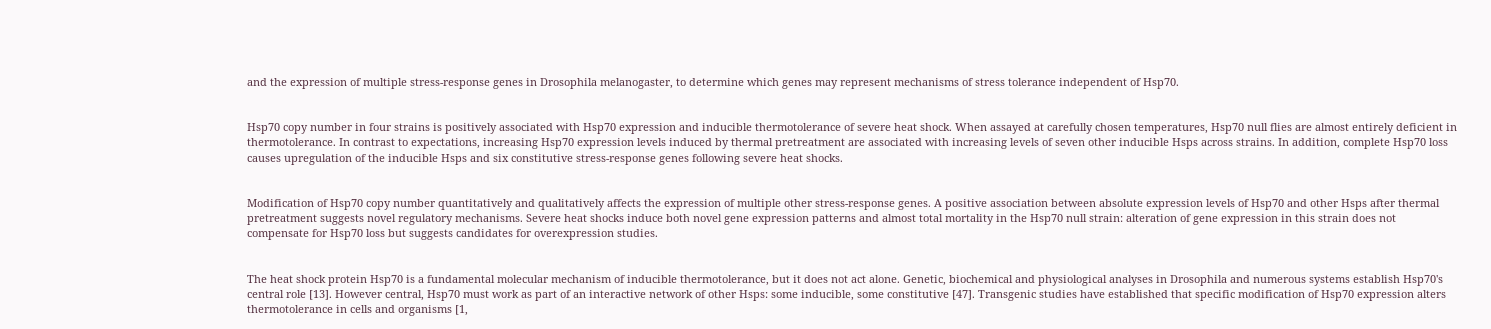and the expression of multiple stress-response genes in Drosophila melanogaster, to determine which genes may represent mechanisms of stress tolerance independent of Hsp70.


Hsp70 copy number in four strains is positively associated with Hsp70 expression and inducible thermotolerance of severe heat shock. When assayed at carefully chosen temperatures, Hsp70 null flies are almost entirely deficient in thermotolerance. In contrast to expectations, increasing Hsp70 expression levels induced by thermal pretreatment are associated with increasing levels of seven other inducible Hsps across strains. In addition, complete Hsp70 loss causes upregulation of the inducible Hsps and six constitutive stress-response genes following severe heat shocks.


Modification of Hsp70 copy number quantitatively and qualitatively affects the expression of multiple other stress-response genes. A positive association between absolute expression levels of Hsp70 and other Hsps after thermal pretreatment suggests novel regulatory mechanisms. Severe heat shocks induce both novel gene expression patterns and almost total mortality in the Hsp70 null strain: alteration of gene expression in this strain does not compensate for Hsp70 loss but suggests candidates for overexpression studies.


The heat shock protein Hsp70 is a fundamental molecular mechanism of inducible thermotolerance, but it does not act alone. Genetic, biochemical and physiological analyses in Drosophila and numerous systems establish Hsp70's central role [13]. However central, Hsp70 must work as part of an interactive network of other Hsps: some inducible, some constitutive [47]. Transgenic studies have established that specific modification of Hsp70 expression alters thermotolerance in cells and organisms [1,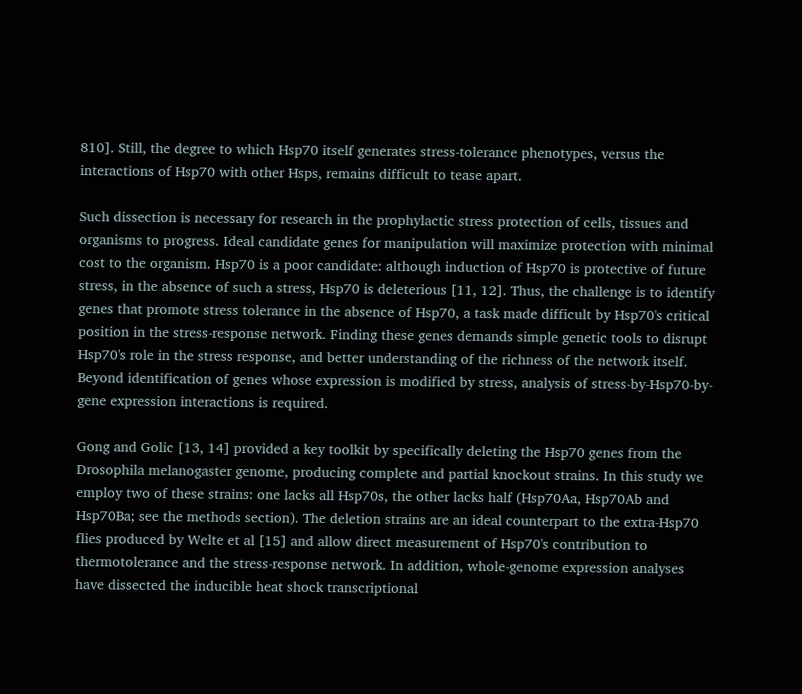810]. Still, the degree to which Hsp70 itself generates stress-tolerance phenotypes, versus the interactions of Hsp70 with other Hsps, remains difficult to tease apart.

Such dissection is necessary for research in the prophylactic stress protection of cells, tissues and organisms to progress. Ideal candidate genes for manipulation will maximize protection with minimal cost to the organism. Hsp70 is a poor candidate: although induction of Hsp70 is protective of future stress, in the absence of such a stress, Hsp70 is deleterious [11, 12]. Thus, the challenge is to identify genes that promote stress tolerance in the absence of Hsp70, a task made difficult by Hsp70's critical position in the stress-response network. Finding these genes demands simple genetic tools to disrupt Hsp70's role in the stress response, and better understanding of the richness of the network itself. Beyond identification of genes whose expression is modified by stress, analysis of stress-by-Hsp70-by-gene expression interactions is required.

Gong and Golic [13, 14] provided a key toolkit by specifically deleting the Hsp70 genes from the Drosophila melanogaster genome, producing complete and partial knockout strains. In this study we employ two of these strains: one lacks all Hsp70s, the other lacks half (Hsp70Aa, Hsp70Ab and Hsp70Ba; see the methods section). The deletion strains are an ideal counterpart to the extra-Hsp70 flies produced by Welte et al [15] and allow direct measurement of Hsp70's contribution to thermotolerance and the stress-response network. In addition, whole-genome expression analyses have dissected the inducible heat shock transcriptional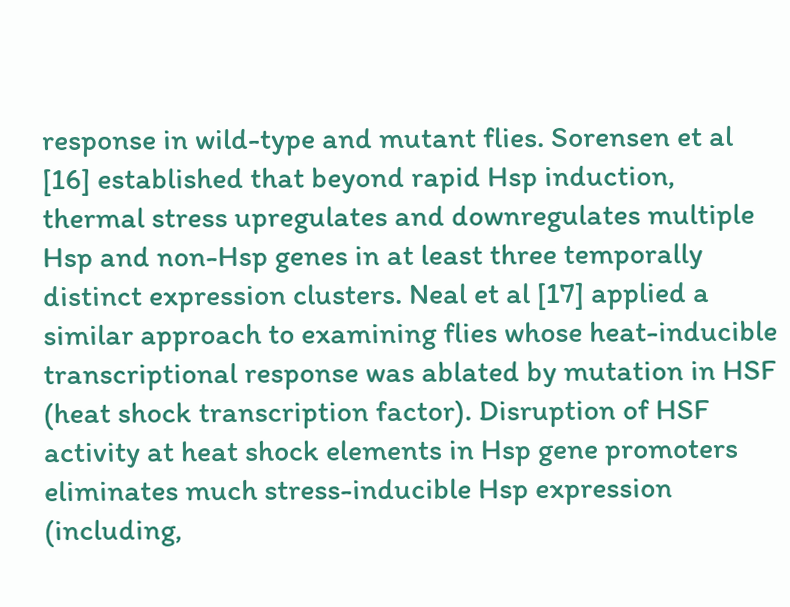response in wild-type and mutant flies. Sorensen et al [16] established that beyond rapid Hsp induction, thermal stress upregulates and downregulates multiple Hsp and non-Hsp genes in at least three temporally distinct expression clusters. Neal et al [17] applied a similar approach to examining flies whose heat-inducible transcriptional response was ablated by mutation in HSF (heat shock transcription factor). Disruption of HSF activity at heat shock elements in Hsp gene promoters eliminates much stress-inducible Hsp expression (including,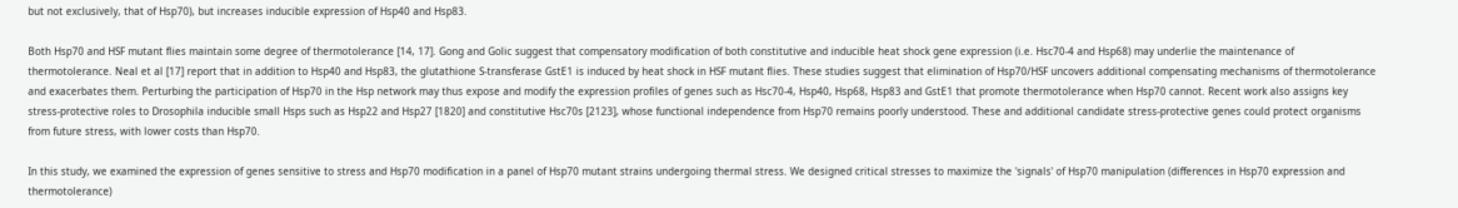but not exclusively, that of Hsp70), but increases inducible expression of Hsp40 and Hsp83.

Both Hsp70 and HSF mutant flies maintain some degree of thermotolerance [14, 17]. Gong and Golic suggest that compensatory modification of both constitutive and inducible heat shock gene expression (i.e. Hsc70-4 and Hsp68) may underlie the maintenance of thermotolerance. Neal et al [17] report that in addition to Hsp40 and Hsp83, the glutathione S-transferase GstE1 is induced by heat shock in HSF mutant flies. These studies suggest that elimination of Hsp70/HSF uncovers additional compensating mechanisms of thermotolerance and exacerbates them. Perturbing the participation of Hsp70 in the Hsp network may thus expose and modify the expression profiles of genes such as Hsc70-4, Hsp40, Hsp68, Hsp83 and GstE1 that promote thermotolerance when Hsp70 cannot. Recent work also assigns key stress-protective roles to Drosophila inducible small Hsps such as Hsp22 and Hsp27 [1820] and constitutive Hsc70s [2123], whose functional independence from Hsp70 remains poorly understood. These and additional candidate stress-protective genes could protect organisms from future stress, with lower costs than Hsp70.

In this study, we examined the expression of genes sensitive to stress and Hsp70 modification in a panel of Hsp70 mutant strains undergoing thermal stress. We designed critical stresses to maximize the 'signals' of Hsp70 manipulation (differences in Hsp70 expression and thermotolerance)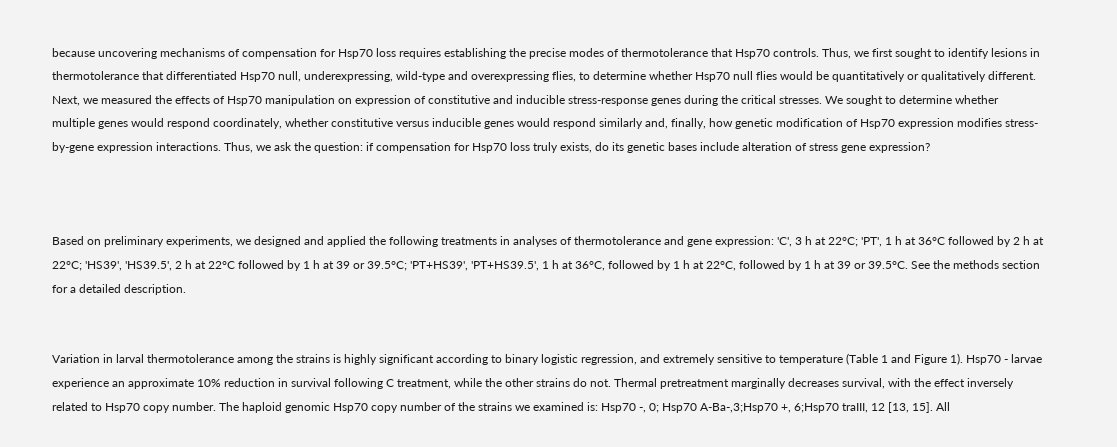because uncovering mechanisms of compensation for Hsp70 loss requires establishing the precise modes of thermotolerance that Hsp70 controls. Thus, we first sought to identify lesions in thermotolerance that differentiated Hsp70 null, underexpressing, wild-type and overexpressing flies, to determine whether Hsp70 null flies would be quantitatively or qualitatively different. Next, we measured the effects of Hsp70 manipulation on expression of constitutive and inducible stress-response genes during the critical stresses. We sought to determine whether multiple genes would respond coordinately, whether constitutive versus inducible genes would respond similarly and, finally, how genetic modification of Hsp70 expression modifies stress-by-gene expression interactions. Thus, we ask the question: if compensation for Hsp70 loss truly exists, do its genetic bases include alteration of stress gene expression?



Based on preliminary experiments, we designed and applied the following treatments in analyses of thermotolerance and gene expression: 'C', 3 h at 22°C; 'PT', 1 h at 36°C followed by 2 h at 22°C; 'HS39', 'HS39.5', 2 h at 22°C followed by 1 h at 39 or 39.5°C; 'PT+HS39', 'PT+HS39.5', 1 h at 36°C, followed by 1 h at 22°C, followed by 1 h at 39 or 39.5°C. See the methods section for a detailed description.


Variation in larval thermotolerance among the strains is highly significant according to binary logistic regression, and extremely sensitive to temperature (Table 1 and Figure 1). Hsp70 - larvae experience an approximate 10% reduction in survival following C treatment, while the other strains do not. Thermal pretreatment marginally decreases survival, with the effect inversely related to Hsp70 copy number. The haploid genomic Hsp70 copy number of the strains we examined is: Hsp70 -, 0; Hsp70 A-Ba-,3;Hsp70 +, 6;Hsp70 traIII, 12 [13, 15]. All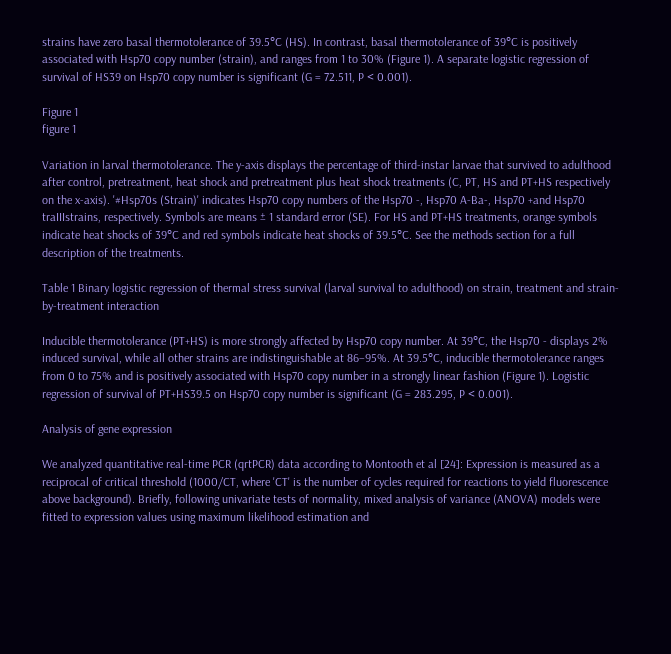strains have zero basal thermotolerance of 39.5°C (HS). In contrast, basal thermotolerance of 39°C is positively associated with Hsp70 copy number (strain), and ranges from 1 to 30% (Figure 1). A separate logistic regression of survival of HS39 on Hsp70 copy number is significant (G = 72.511, P < 0.001).

Figure 1
figure 1

Variation in larval thermotolerance. The y-axis displays the percentage of third-instar larvae that survived to adulthood after control, pretreatment, heat shock and pretreatment plus heat shock treatments (C, PT, HS and PT+HS respectively on the x-axis). '#Hsp70s (Strain)' indicates Hsp70 copy numbers of the Hsp70 -, Hsp70 A-Ba-, Hsp70 +and Hsp70 traIIIstrains, respectively. Symbols are means ± 1 standard error (SE). For HS and PT+HS treatments, orange symbols indicate heat shocks of 39°C and red symbols indicate heat shocks of 39.5°C. See the methods section for a full description of the treatments.

Table 1 Binary logistic regression of thermal stress survival (larval survival to adulthood) on strain, treatment and strain-by-treatment interaction

Inducible thermotolerance (PT+HS) is more strongly affected by Hsp70 copy number. At 39°C, the Hsp70 - displays 2% induced survival, while all other strains are indistinguishable at 86–95%. At 39.5°C, inducible thermotolerance ranges from 0 to 75% and is positively associated with Hsp70 copy number in a strongly linear fashion (Figure 1). Logistic regression of survival of PT+HS39.5 on Hsp70 copy number is significant (G = 283.295, P < 0.001).

Analysis of gene expression

We analyzed quantitative real-time PCR (qrtPCR) data according to Montooth et al [24]: Expression is measured as a reciprocal of critical threshold (1000/CT, where 'CT' is the number of cycles required for reactions to yield fluorescence above background). Briefly, following univariate tests of normality, mixed analysis of variance (ANOVA) models were fitted to expression values using maximum likelihood estimation and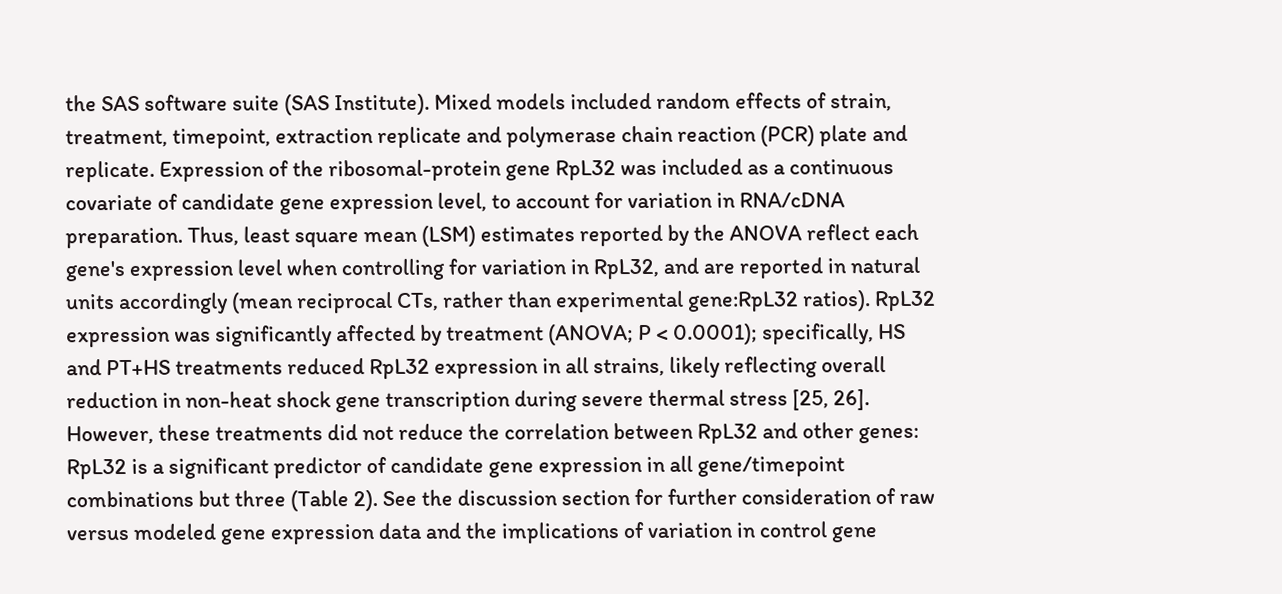the SAS software suite (SAS Institute). Mixed models included random effects of strain, treatment, timepoint, extraction replicate and polymerase chain reaction (PCR) plate and replicate. Expression of the ribosomal-protein gene RpL32 was included as a continuous covariate of candidate gene expression level, to account for variation in RNA/cDNA preparation. Thus, least square mean (LSM) estimates reported by the ANOVA reflect each gene's expression level when controlling for variation in RpL32, and are reported in natural units accordingly (mean reciprocal CTs, rather than experimental gene:RpL32 ratios). RpL32 expression was significantly affected by treatment (ANOVA; P < 0.0001); specifically, HS and PT+HS treatments reduced RpL32 expression in all strains, likely reflecting overall reduction in non-heat shock gene transcription during severe thermal stress [25, 26]. However, these treatments did not reduce the correlation between RpL32 and other genes: RpL32 is a significant predictor of candidate gene expression in all gene/timepoint combinations but three (Table 2). See the discussion section for further consideration of raw versus modeled gene expression data and the implications of variation in control gene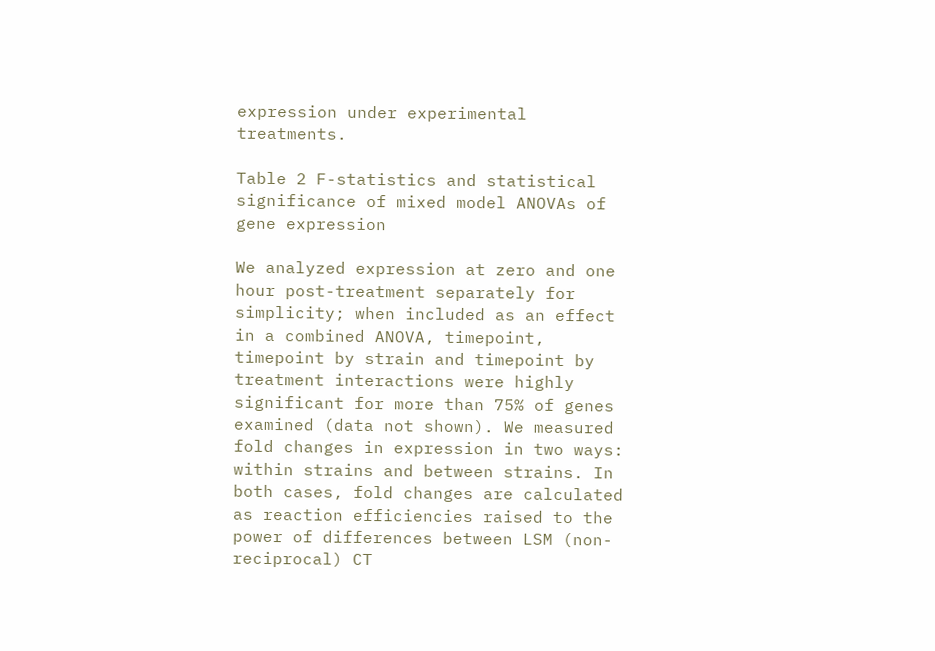expression under experimental treatments.

Table 2 F-statistics and statistical significance of mixed model ANOVAs of gene expression

We analyzed expression at zero and one hour post-treatment separately for simplicity; when included as an effect in a combined ANOVA, timepoint, timepoint by strain and timepoint by treatment interactions were highly significant for more than 75% of genes examined (data not shown). We measured fold changes in expression in two ways: within strains and between strains. In both cases, fold changes are calculated as reaction efficiencies raised to the power of differences between LSM (non-reciprocal) CT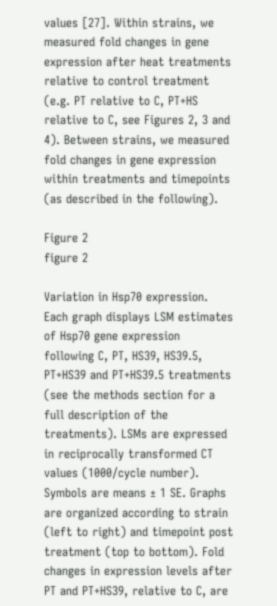values [27]. Within strains, we measured fold changes in gene expression after heat treatments relative to control treatment (e.g. PT relative to C, PT+HS relative to C, see Figures 2, 3 and 4). Between strains, we measured fold changes in gene expression within treatments and timepoints (as described in the following).

Figure 2
figure 2

Variation in Hsp70 expression. Each graph displays LSM estimates of Hsp70 gene expression following C, PT, HS39, HS39.5, PT+HS39 and PT+HS39.5 treatments (see the methods section for a full description of the treatments). LSMs are expressed in reciprocally transformed CT values (1000/cycle number). Symbols are means ± 1 SE. Graphs are organized according to strain (left to right) and timepoint post treatment (top to bottom). Fold changes in expression levels after PT and PT+HS39, relative to C, are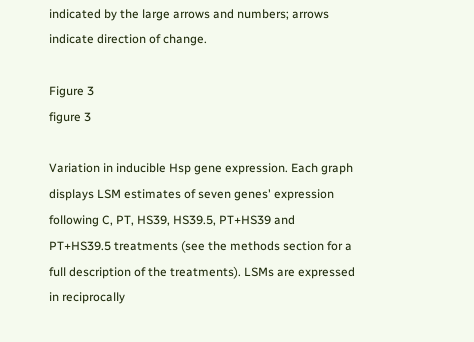indicated by the large arrows and numbers; arrows indicate direction of change.

Figure 3
figure 3

Variation in inducible Hsp gene expression. Each graph displays LSM estimates of seven genes' expression following C, PT, HS39, HS39.5, PT+HS39 and PT+HS39.5 treatments (see the methods section for a full description of the treatments). LSMs are expressed in reciprocally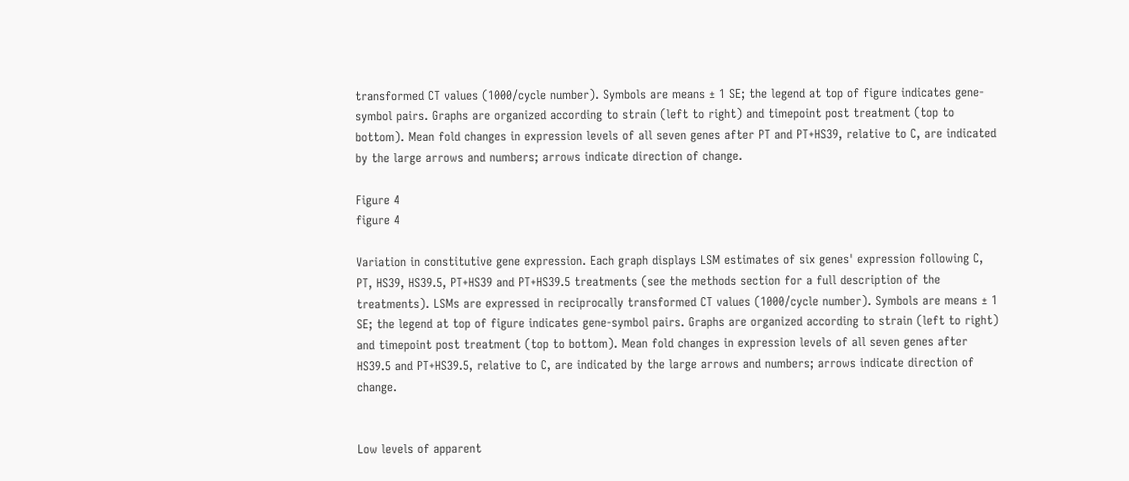transformed CT values (1000/cycle number). Symbols are means ± 1 SE; the legend at top of figure indicates gene-symbol pairs. Graphs are organized according to strain (left to right) and timepoint post treatment (top to bottom). Mean fold changes in expression levels of all seven genes after PT and PT+HS39, relative to C, are indicated by the large arrows and numbers; arrows indicate direction of change.

Figure 4
figure 4

Variation in constitutive gene expression. Each graph displays LSM estimates of six genes' expression following C, PT, HS39, HS39.5, PT+HS39 and PT+HS39.5 treatments (see the methods section for a full description of the treatments). LSMs are expressed in reciprocally transformed CT values (1000/cycle number). Symbols are means ± 1 SE; the legend at top of figure indicates gene-symbol pairs. Graphs are organized according to strain (left to right) and timepoint post treatment (top to bottom). Mean fold changes in expression levels of all seven genes after HS39.5 and PT+HS39.5, relative to C, are indicated by the large arrows and numbers; arrows indicate direction of change.


Low levels of apparent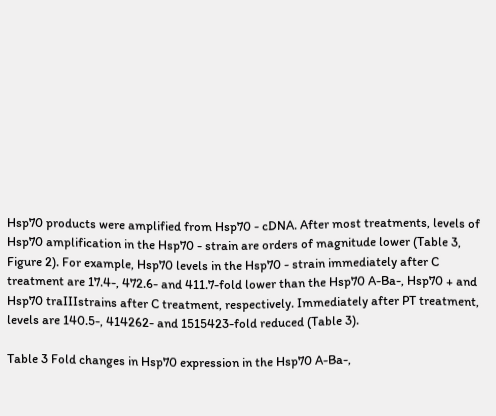Hsp70 products were amplified from Hsp70 - cDNA. After most treatments, levels of Hsp70 amplification in the Hsp70 - strain are orders of magnitude lower (Table 3, Figure 2). For example, Hsp70 levels in the Hsp70 - strain immediately after C treatment are 17.4-, 472.6- and 411.7-fold lower than the Hsp70 A-Ba-, Hsp70 + and Hsp70 traIIIstrains after C treatment, respectively. Immediately after PT treatment, levels are 140.5-, 414262- and 1515423-fold reduced (Table 3).

Table 3 Fold changes in Hsp70 expression in the Hsp70 A-Ba-,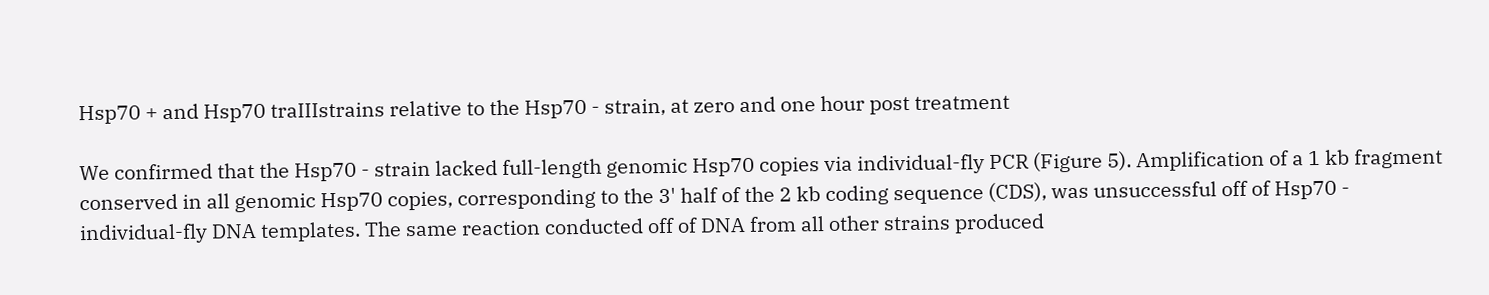Hsp70 + and Hsp70 traIIIstrains relative to the Hsp70 - strain, at zero and one hour post treatment

We confirmed that the Hsp70 - strain lacked full-length genomic Hsp70 copies via individual-fly PCR (Figure 5). Amplification of a 1 kb fragment conserved in all genomic Hsp70 copies, corresponding to the 3' half of the 2 kb coding sequence (CDS), was unsuccessful off of Hsp70 - individual-fly DNA templates. The same reaction conducted off of DNA from all other strains produced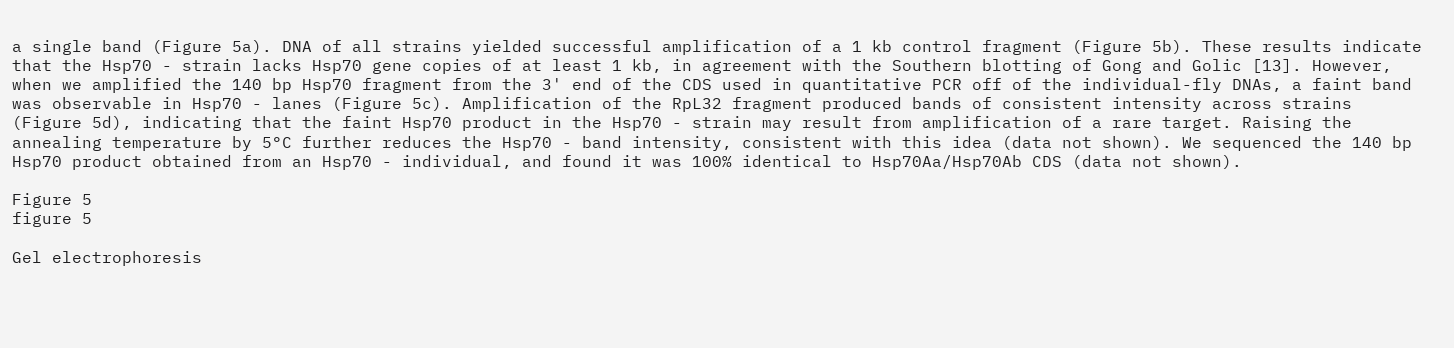a single band (Figure 5a). DNA of all strains yielded successful amplification of a 1 kb control fragment (Figure 5b). These results indicate that the Hsp70 - strain lacks Hsp70 gene copies of at least 1 kb, in agreement with the Southern blotting of Gong and Golic [13]. However, when we amplified the 140 bp Hsp70 fragment from the 3' end of the CDS used in quantitative PCR off of the individual-fly DNAs, a faint band was observable in Hsp70 - lanes (Figure 5c). Amplification of the RpL32 fragment produced bands of consistent intensity across strains (Figure 5d), indicating that the faint Hsp70 product in the Hsp70 - strain may result from amplification of a rare target. Raising the annealing temperature by 5°C further reduces the Hsp70 - band intensity, consistent with this idea (data not shown). We sequenced the 140 bp Hsp70 product obtained from an Hsp70 - individual, and found it was 100% identical to Hsp70Aa/Hsp70Ab CDS (data not shown).

Figure 5
figure 5

Gel electrophoresis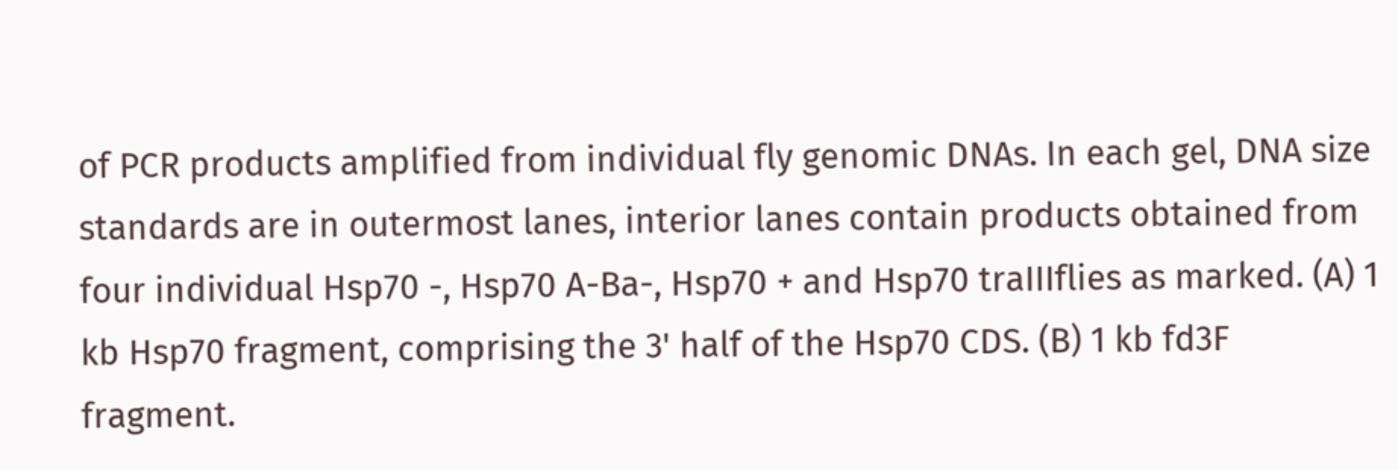of PCR products amplified from individual fly genomic DNAs. In each gel, DNA size standards are in outermost lanes, interior lanes contain products obtained from four individual Hsp70 -, Hsp70 A-Ba-, Hsp70 + and Hsp70 traIIIflies as marked. (A) 1 kb Hsp70 fragment, comprising the 3' half of the Hsp70 CDS. (B) 1 kb fd3F fragment.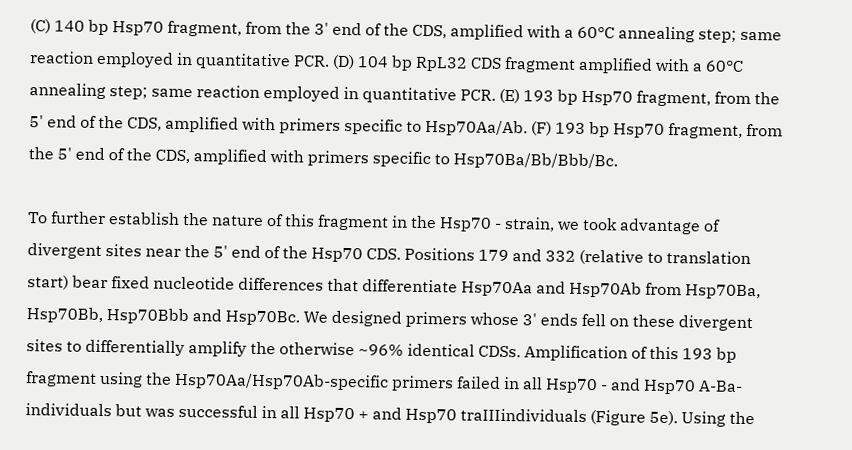(C) 140 bp Hsp70 fragment, from the 3' end of the CDS, amplified with a 60°C annealing step; same reaction employed in quantitative PCR. (D) 104 bp RpL32 CDS fragment amplified with a 60°C annealing step; same reaction employed in quantitative PCR. (E) 193 bp Hsp70 fragment, from the 5' end of the CDS, amplified with primers specific to Hsp70Aa/Ab. (F) 193 bp Hsp70 fragment, from the 5' end of the CDS, amplified with primers specific to Hsp70Ba/Bb/Bbb/Bc.

To further establish the nature of this fragment in the Hsp70 - strain, we took advantage of divergent sites near the 5' end of the Hsp70 CDS. Positions 179 and 332 (relative to translation start) bear fixed nucleotide differences that differentiate Hsp70Aa and Hsp70Ab from Hsp70Ba, Hsp70Bb, Hsp70Bbb and Hsp70Bc. We designed primers whose 3' ends fell on these divergent sites to differentially amplify the otherwise ~96% identical CDSs. Amplification of this 193 bp fragment using the Hsp70Aa/Hsp70Ab-specific primers failed in all Hsp70 - and Hsp70 A-Ba- individuals but was successful in all Hsp70 + and Hsp70 traIIIindividuals (Figure 5e). Using the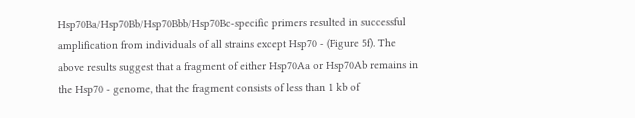Hsp70Ba/Hsp70Bb/Hsp70Bbb/Hsp70Bc-specific primers resulted in successful amplification from individuals of all strains except Hsp70 - (Figure 5f). The above results suggest that a fragment of either Hsp70Aa or Hsp70Ab remains in the Hsp70 - genome, that the fragment consists of less than 1 kb of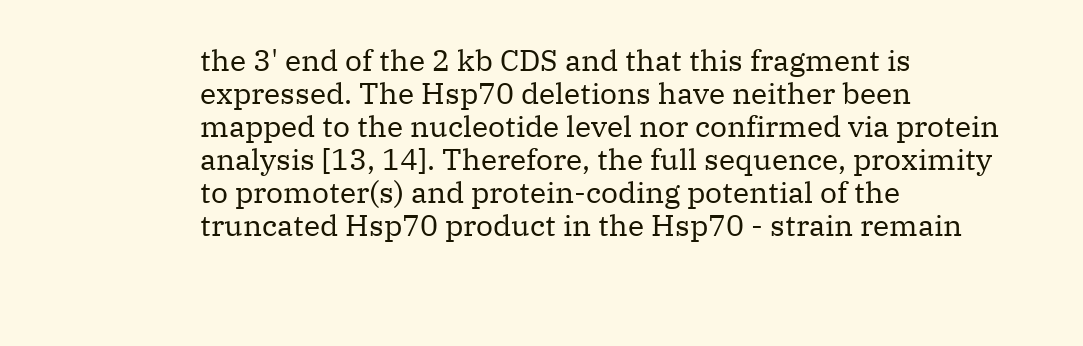the 3' end of the 2 kb CDS and that this fragment is expressed. The Hsp70 deletions have neither been mapped to the nucleotide level nor confirmed via protein analysis [13, 14]. Therefore, the full sequence, proximity to promoter(s) and protein-coding potential of the truncated Hsp70 product in the Hsp70 - strain remain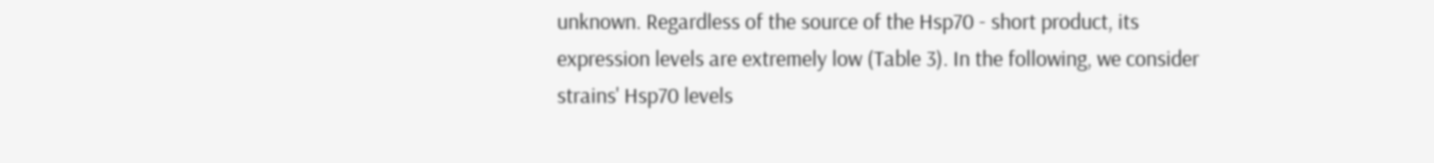unknown. Regardless of the source of the Hsp70 - short product, its expression levels are extremely low (Table 3). In the following, we consider strains' Hsp70 levels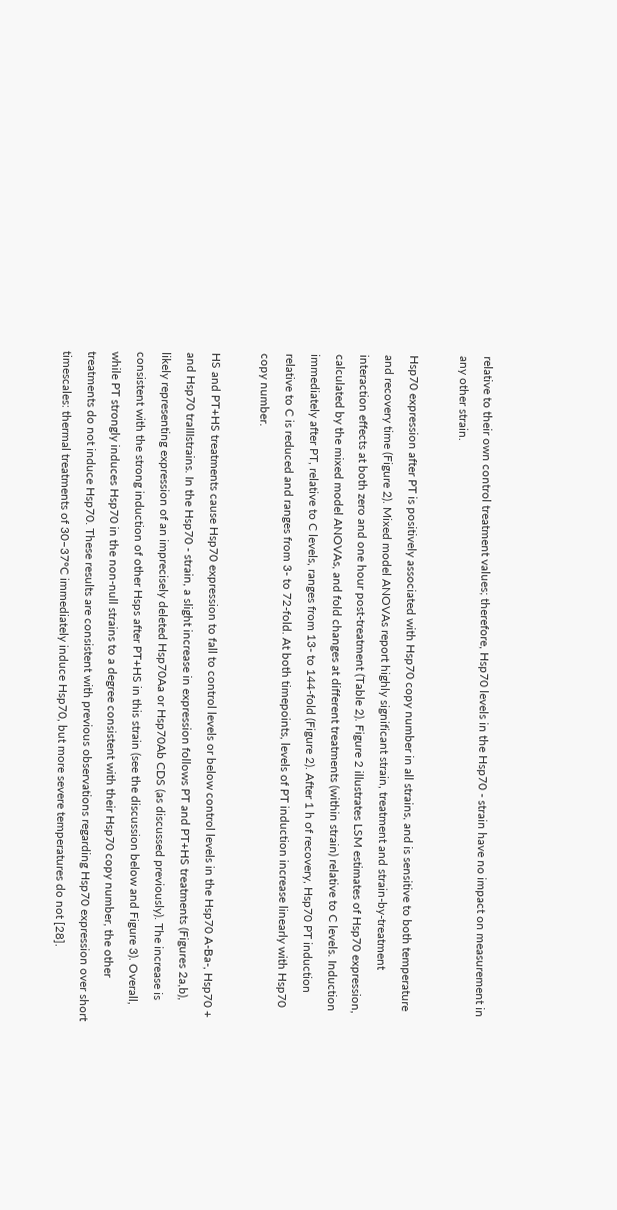relative to their own control treatment values; therefore, Hsp70 levels in the Hsp70 - strain have no impact on measurement in any other strain.

Hsp70 expression after PT is positively associated with Hsp70 copy number in all strains, and is sensitive to both temperature and recovery time (Figure 2). Mixed model ANOVAs report highly significant strain, treatment and strain-by-treatment interaction effects at both zero and one hour post-treatment (Table 2). Figure 2 illustrates LSM estimates of Hsp70 expression, calculated by the mixed model ANOVAs, and fold changes at different treatments (within strain) relative to C levels. Induction immediately after PT, relative to C levels, ranges from 13- to 144-fold (Figure 2). After 1 h of recovery, Hsp70 PT induction relative to C is reduced and ranges from 3- to 72-fold. At both timepoints, levels of PT induction increase linearly with Hsp70 copy number.

HS and PT+HS treatments cause Hsp70 expression to fall to control levels or below control levels in the Hsp70 A-Ba-, Hsp70 + and Hsp70 traIIIstrains. In the Hsp70 - strain, a slight increase in expression follows PT and PT+HS treatments (Figures 2a,b), likely representing expression of an imprecisely deleted Hsp70Aa or Hsp70Ab CDS (as discussed previously). The increase is consistent with the strong induction of other Hsps after PT+HS in this strain (see the discussion below and Figure 3). Overall, while PT strongly induces Hsp70 in the non-null strains to a degree consistent with their Hsp70 copy number, the other treatments do not induce Hsp70. These results are consistent with previous observations regarding Hsp70 expression over short timescales: thermal treatments of 30–37°C immediately induce Hsp70, but more severe temperatures do not [28].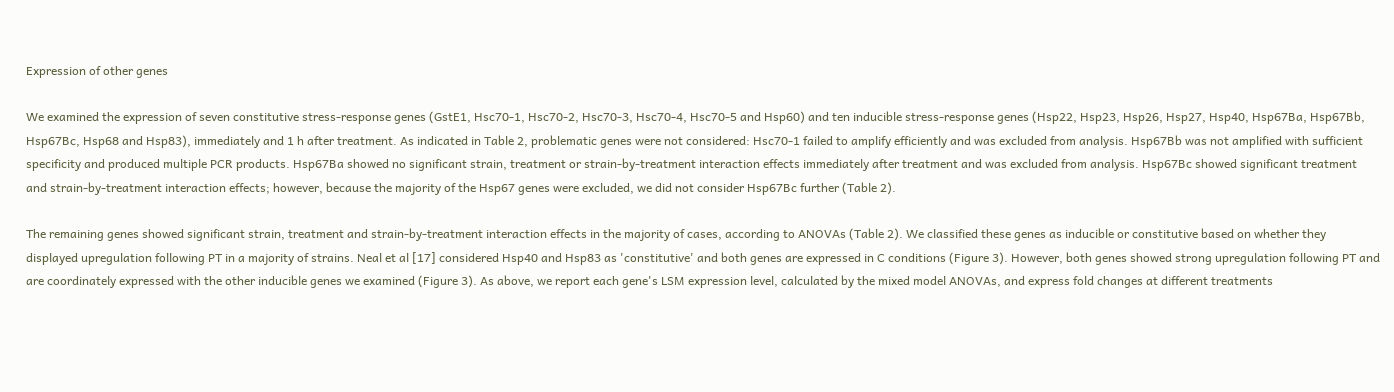Expression of other genes

We examined the expression of seven constitutive stress-response genes (GstE1, Hsc70-1, Hsc70-2, Hsc70-3, Hsc70-4, Hsc70-5 and Hsp60) and ten inducible stress-response genes (Hsp22, Hsp23, Hsp26, Hsp27, Hsp40, Hsp67Ba, Hsp67Bb, Hsp67Bc, Hsp68 and Hsp83), immediately and 1 h after treatment. As indicated in Table 2, problematic genes were not considered: Hsc70-1 failed to amplify efficiently and was excluded from analysis. Hsp67Bb was not amplified with sufficient specificity and produced multiple PCR products. Hsp67Ba showed no significant strain, treatment or strain-by-treatment interaction effects immediately after treatment and was excluded from analysis. Hsp67Bc showed significant treatment and strain-by-treatment interaction effects; however, because the majority of the Hsp67 genes were excluded, we did not consider Hsp67Bc further (Table 2).

The remaining genes showed significant strain, treatment and strain-by-treatment interaction effects in the majority of cases, according to ANOVAs (Table 2). We classified these genes as inducible or constitutive based on whether they displayed upregulation following PT in a majority of strains. Neal et al [17] considered Hsp40 and Hsp83 as 'constitutive' and both genes are expressed in C conditions (Figure 3). However, both genes showed strong upregulation following PT and are coordinately expressed with the other inducible genes we examined (Figure 3). As above, we report each gene's LSM expression level, calculated by the mixed model ANOVAs, and express fold changes at different treatments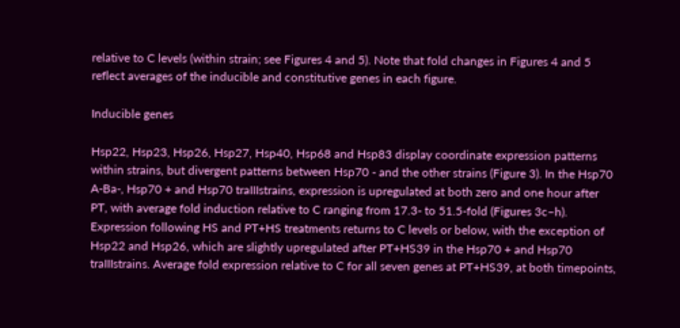relative to C levels (within strain; see Figures 4 and 5). Note that fold changes in Figures 4 and 5 reflect averages of the inducible and constitutive genes in each figure.

Inducible genes

Hsp22, Hsp23, Hsp26, Hsp27, Hsp40, Hsp68 and Hsp83 display coordinate expression patterns within strains, but divergent patterns between Hsp70 - and the other strains (Figure 3). In the Hsp70 A-Ba-, Hsp70 + and Hsp70 traIIIstrains, expression is upregulated at both zero and one hour after PT, with average fold induction relative to C ranging from 17.3- to 51.5-fold (Figures 3c–h). Expression following HS and PT+HS treatments returns to C levels or below, with the exception of Hsp22 and Hsp26, which are slightly upregulated after PT+HS39 in the Hsp70 + and Hsp70 traIIIstrains. Average fold expression relative to C for all seven genes at PT+HS39, at both timepoints,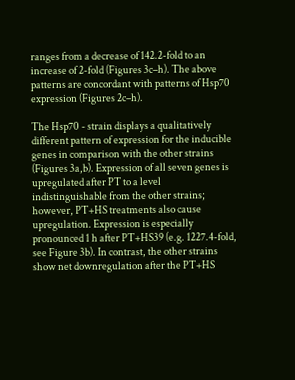ranges from a decrease of 142.2-fold to an increase of 2-fold (Figures 3c–h). The above patterns are concordant with patterns of Hsp70 expression (Figures 2c–h).

The Hsp70 - strain displays a qualitatively different pattern of expression for the inducible genes in comparison with the other strains (Figures 3a,b). Expression of all seven genes is upregulated after PT to a level indistinguishable from the other strains; however, PT+HS treatments also cause upregulation. Expression is especially pronounced 1 h after PT+HS39 (e.g. 1227.4-fold, see Figure 3b). In contrast, the other strains show net downregulation after the PT+HS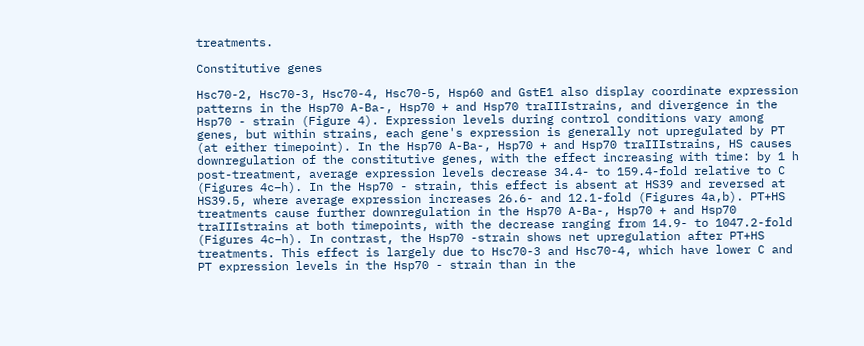treatments.

Constitutive genes

Hsc70-2, Hsc70-3, Hsc70-4, Hsc70-5, Hsp60 and GstE1 also display coordinate expression patterns in the Hsp70 A-Ba-, Hsp70 + and Hsp70 traIIIstrains, and divergence in the Hsp70 - strain (Figure 4). Expression levels during control conditions vary among genes, but within strains, each gene's expression is generally not upregulated by PT (at either timepoint). In the Hsp70 A-Ba-, Hsp70 + and Hsp70 traIIIstrains, HS causes downregulation of the constitutive genes, with the effect increasing with time: by 1 h post-treatment, average expression levels decrease 34.4- to 159.4-fold relative to C (Figures 4c–h). In the Hsp70 - strain, this effect is absent at HS39 and reversed at HS39.5, where average expression increases 26.6- and 12.1-fold (Figures 4a,b). PT+HS treatments cause further downregulation in the Hsp70 A-Ba-, Hsp70 + and Hsp70 traIIIstrains at both timepoints, with the decrease ranging from 14.9- to 1047.2-fold (Figures 4c–h). In contrast, the Hsp70 -strain shows net upregulation after PT+HS treatments. This effect is largely due to Hsc70-3 and Hsc70-4, which have lower C and PT expression levels in the Hsp70 - strain than in the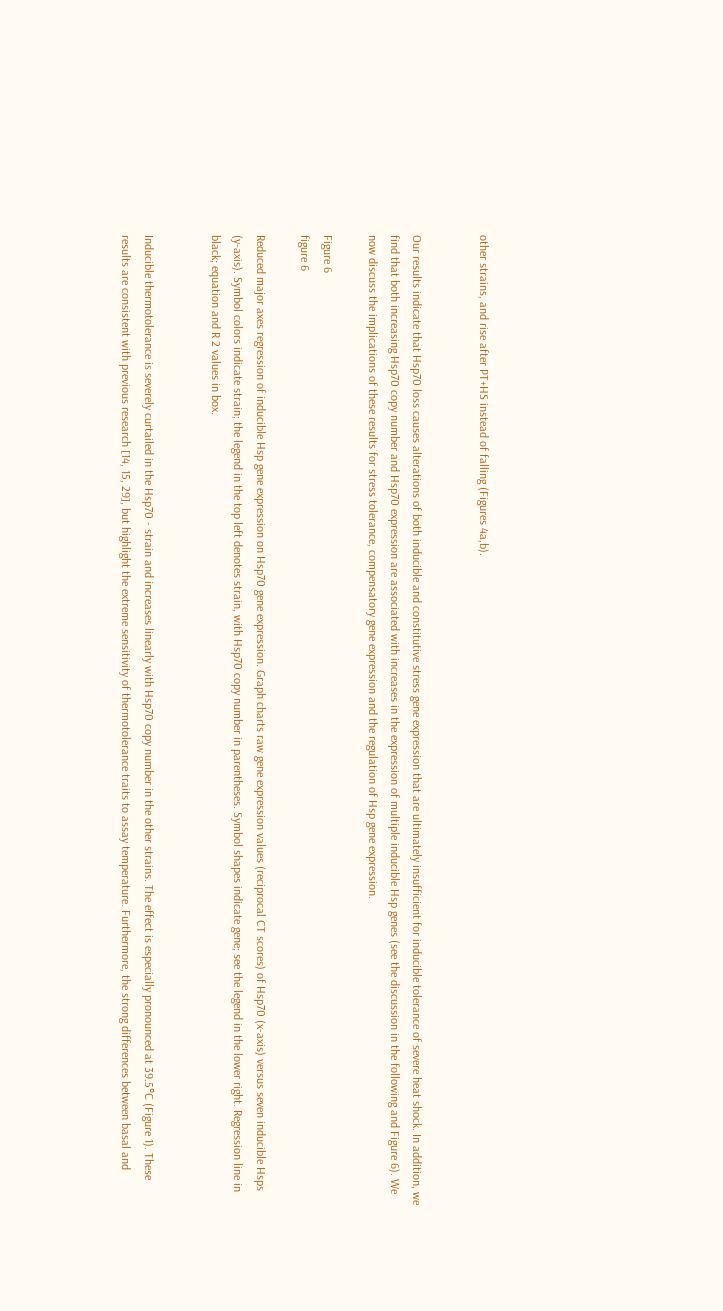other strains, and rise after PT+HS instead of falling (Figures 4a,b).


Our results indicate that Hsp70 loss causes alterations of both inducible and constitutive stress gene expression that are ultimately insufficient for inducible tolerance of severe heat shock. In addition, we find that both increasing Hsp70 copy number and Hsp70 expression are associated with increases in the expression of multiple inducible Hsp genes (see the discussion in the following and Figure 6). We now discuss the implications of these results for stress tolerance, compensatory gene expression and the regulation of Hsp gene expression.

Figure 6
figure 6

Reduced major axes regression of inducible Hsp gene expression on Hsp70 gene expression. Graph charts raw gene expression values (reciprocal CT scores) of Hsp70 (x-axis) versus seven inducible Hsps (y-axis). Symbol colors indicate strain; the legend in the top left denotes strain, with Hsp70 copy number in parentheses. Symbol shapes indicate gene; see the legend in the lower right. Regression line in black; equation and R 2 values in box.


Inducible thermotolerance is severely curtailed in the Hsp70 - strain and increases linearly with Hsp70 copy number in the other strains. The effect is especially pronounced at 39.5°C (Figure 1). These results are consistent with previous research [14, 15, 29], but highlight the extreme sensitivity of thermotolerance traits to assay temperature. Furthermore, the strong differences between basal and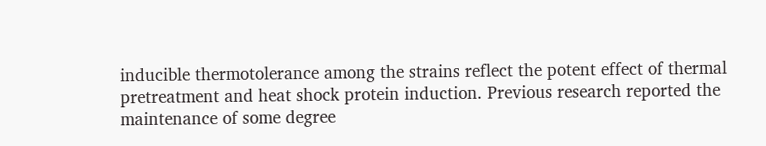inducible thermotolerance among the strains reflect the potent effect of thermal pretreatment and heat shock protein induction. Previous research reported the maintenance of some degree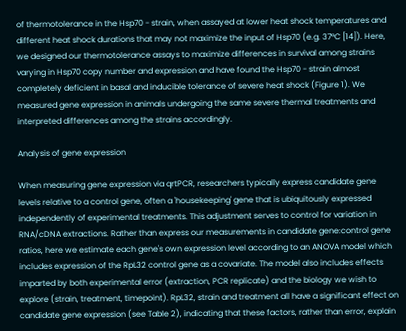of thermotolerance in the Hsp70 - strain, when assayed at lower heat shock temperatures and different heat shock durations that may not maximize the input of Hsp70 (e.g. 37°C [14]). Here, we designed our thermotolerance assays to maximize differences in survival among strains varying in Hsp70 copy number and expression and have found the Hsp70 - strain almost completely deficient in basal and inducible tolerance of severe heat shock (Figure 1). We measured gene expression in animals undergoing the same severe thermal treatments and interpreted differences among the strains accordingly.

Analysis of gene expression

When measuring gene expression via qrtPCR, researchers typically express candidate gene levels relative to a control gene, often a 'housekeeping' gene that is ubiquitously expressed independently of experimental treatments. This adjustment serves to control for variation in RNA/cDNA extractions. Rather than express our measurements in candidate gene:control gene ratios, here we estimate each gene's own expression level according to an ANOVA model which includes expression of the RpL32 control gene as a covariate. The model also includes effects imparted by both experimental error (extraction, PCR replicate) and the biology we wish to explore (strain, treatment, timepoint). RpL32, strain and treatment all have a significant effect on candidate gene expression (see Table 2), indicating that these factors, rather than error, explain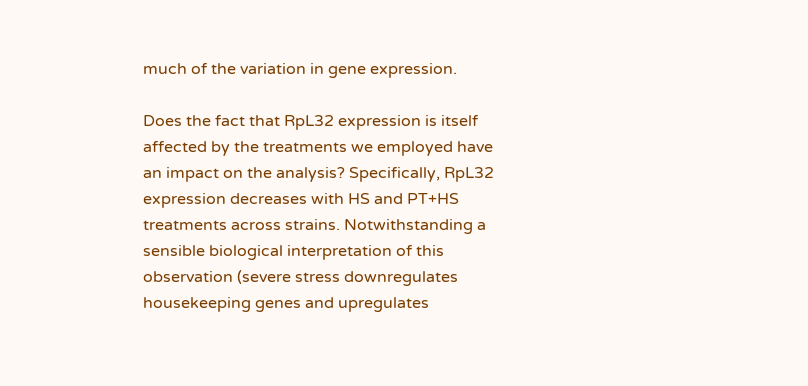much of the variation in gene expression.

Does the fact that RpL32 expression is itself affected by the treatments we employed have an impact on the analysis? Specifically, RpL32 expression decreases with HS and PT+HS treatments across strains. Notwithstanding a sensible biological interpretation of this observation (severe stress downregulates housekeeping genes and upregulates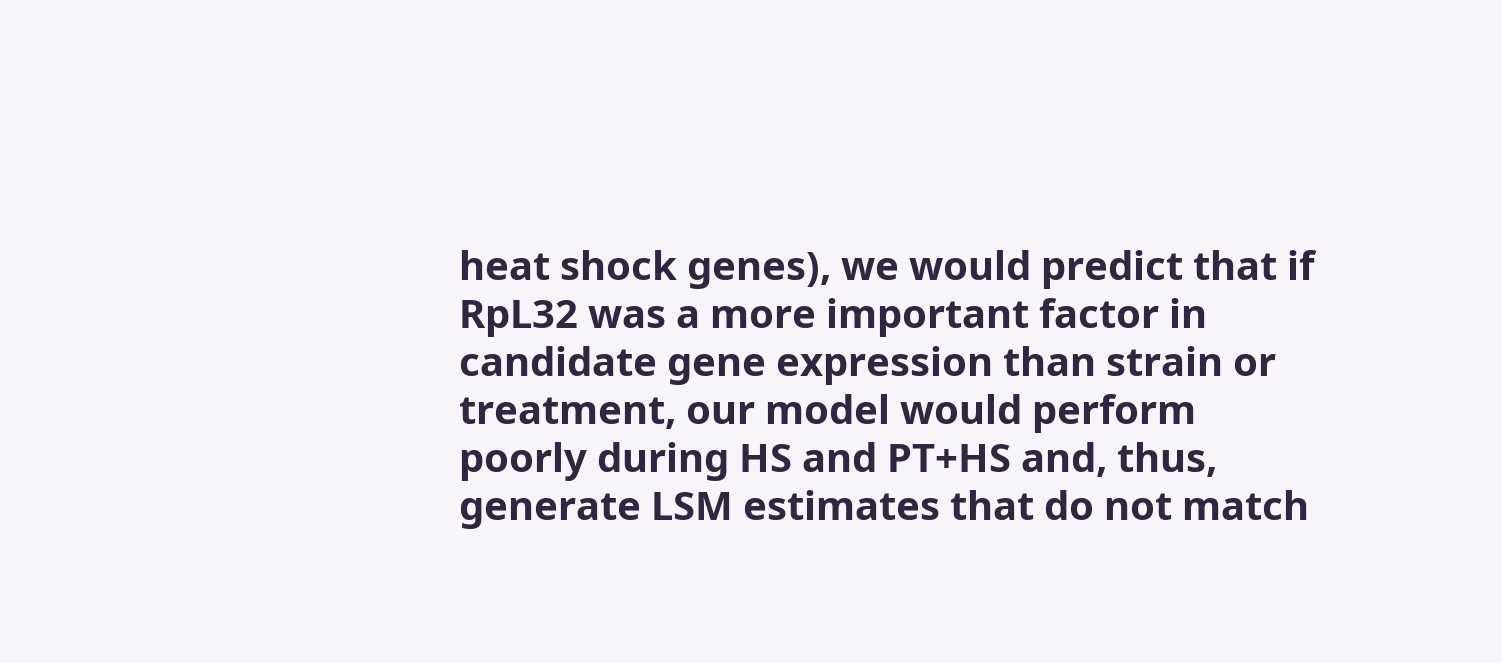heat shock genes), we would predict that if RpL32 was a more important factor in candidate gene expression than strain or treatment, our model would perform poorly during HS and PT+HS and, thus, generate LSM estimates that do not match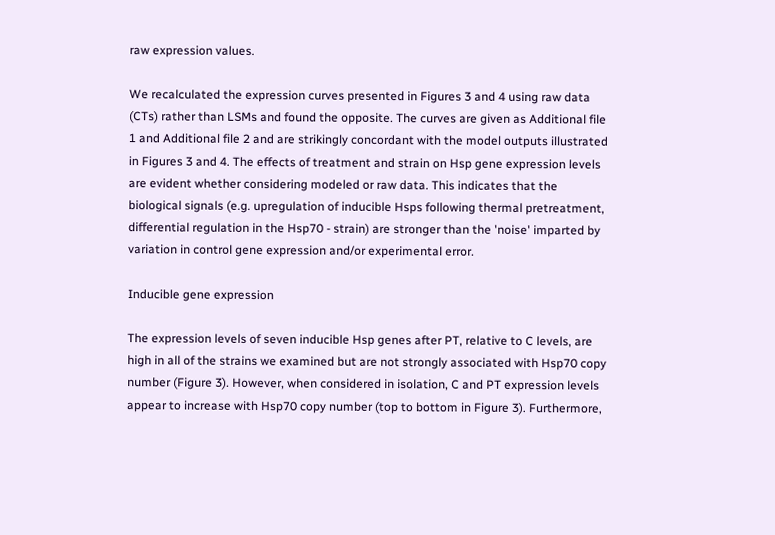raw expression values.

We recalculated the expression curves presented in Figures 3 and 4 using raw data (CTs) rather than LSMs and found the opposite. The curves are given as Additional file 1 and Additional file 2 and are strikingly concordant with the model outputs illustrated in Figures 3 and 4. The effects of treatment and strain on Hsp gene expression levels are evident whether considering modeled or raw data. This indicates that the biological signals (e.g. upregulation of inducible Hsps following thermal pretreatment, differential regulation in the Hsp70 - strain) are stronger than the 'noise' imparted by variation in control gene expression and/or experimental error.

Inducible gene expression

The expression levels of seven inducible Hsp genes after PT, relative to C levels, are high in all of the strains we examined but are not strongly associated with Hsp70 copy number (Figure 3). However, when considered in isolation, C and PT expression levels appear to increase with Hsp70 copy number (top to bottom in Figure 3). Furthermore,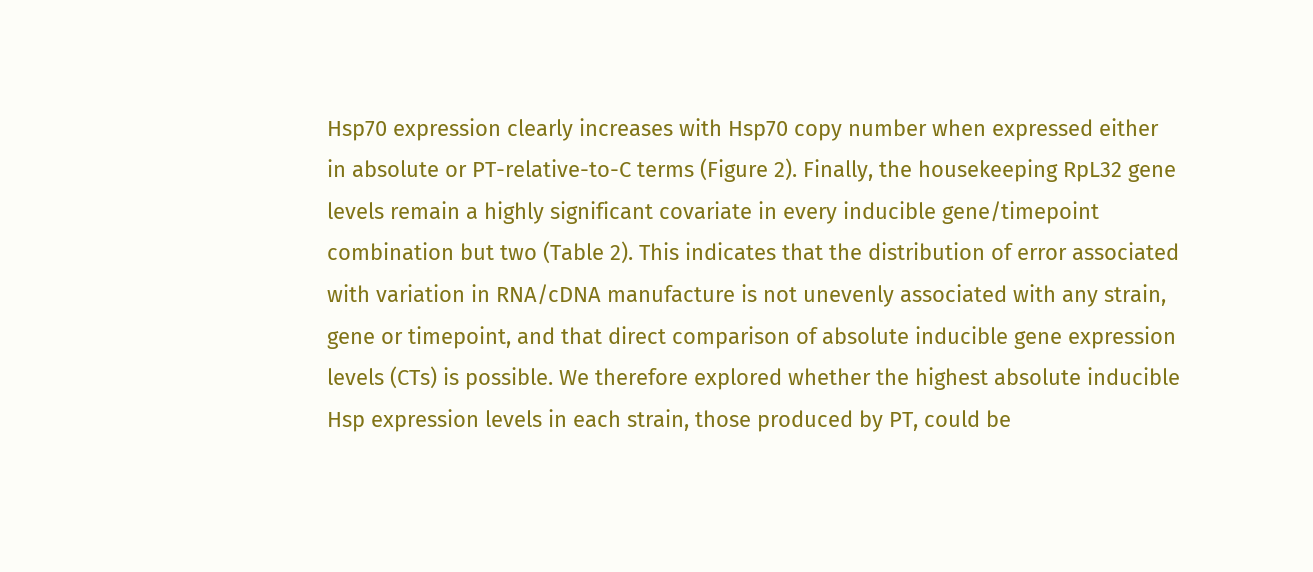Hsp70 expression clearly increases with Hsp70 copy number when expressed either in absolute or PT-relative-to-C terms (Figure 2). Finally, the housekeeping RpL32 gene levels remain a highly significant covariate in every inducible gene/timepoint combination but two (Table 2). This indicates that the distribution of error associated with variation in RNA/cDNA manufacture is not unevenly associated with any strain, gene or timepoint, and that direct comparison of absolute inducible gene expression levels (CTs) is possible. We therefore explored whether the highest absolute inducible Hsp expression levels in each strain, those produced by PT, could be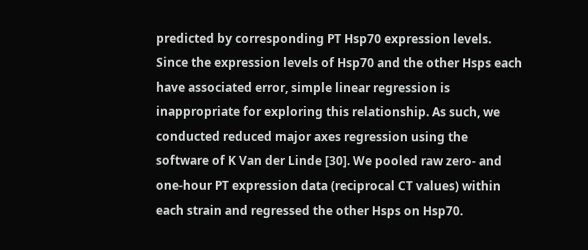predicted by corresponding PT Hsp70 expression levels. Since the expression levels of Hsp70 and the other Hsps each have associated error, simple linear regression is inappropriate for exploring this relationship. As such, we conducted reduced major axes regression using the software of K Van der Linde [30]. We pooled raw zero- and one-hour PT expression data (reciprocal CT values) within each strain and regressed the other Hsps on Hsp70.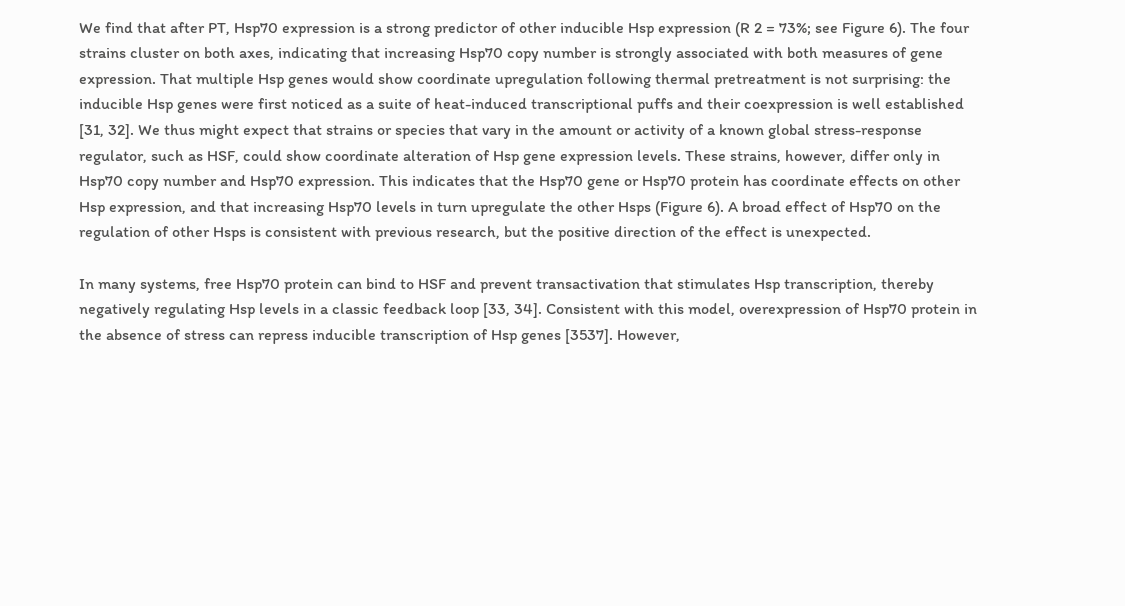We find that after PT, Hsp70 expression is a strong predictor of other inducible Hsp expression (R 2 = 73%; see Figure 6). The four strains cluster on both axes, indicating that increasing Hsp70 copy number is strongly associated with both measures of gene expression. That multiple Hsp genes would show coordinate upregulation following thermal pretreatment is not surprising: the inducible Hsp genes were first noticed as a suite of heat-induced transcriptional puffs and their coexpression is well established [31, 32]. We thus might expect that strains or species that vary in the amount or activity of a known global stress-response regulator, such as HSF, could show coordinate alteration of Hsp gene expression levels. These strains, however, differ only in Hsp70 copy number and Hsp70 expression. This indicates that the Hsp70 gene or Hsp70 protein has coordinate effects on other Hsp expression, and that increasing Hsp70 levels in turn upregulate the other Hsps (Figure 6). A broad effect of Hsp70 on the regulation of other Hsps is consistent with previous research, but the positive direction of the effect is unexpected.

In many systems, free Hsp70 protein can bind to HSF and prevent transactivation that stimulates Hsp transcription, thereby negatively regulating Hsp levels in a classic feedback loop [33, 34]. Consistent with this model, overexpression of Hsp70 protein in the absence of stress can repress inducible transcription of Hsp genes [3537]. However,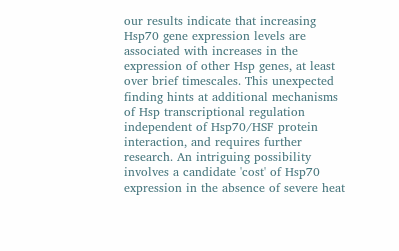our results indicate that increasing Hsp70 gene expression levels are associated with increases in the expression of other Hsp genes, at least over brief timescales. This unexpected finding hints at additional mechanisms of Hsp transcriptional regulation independent of Hsp70/HSF protein interaction, and requires further research. An intriguing possibility involves a candidate 'cost' of Hsp70 expression in the absence of severe heat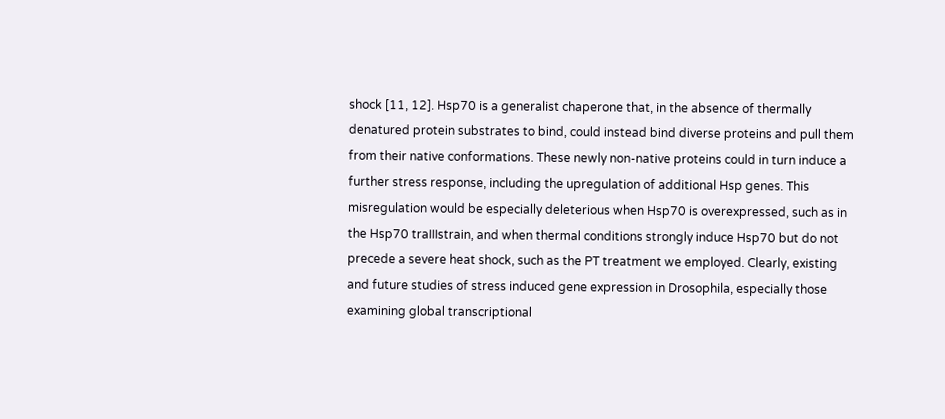shock [11, 12]. Hsp70 is a generalist chaperone that, in the absence of thermally denatured protein substrates to bind, could instead bind diverse proteins and pull them from their native conformations. These newly non-native proteins could in turn induce a further stress response, including the upregulation of additional Hsp genes. This misregulation would be especially deleterious when Hsp70 is overexpressed, such as in the Hsp70 traIIIstrain, and when thermal conditions strongly induce Hsp70 but do not precede a severe heat shock, such as the PT treatment we employed. Clearly, existing and future studies of stress induced gene expression in Drosophila, especially those examining global transcriptional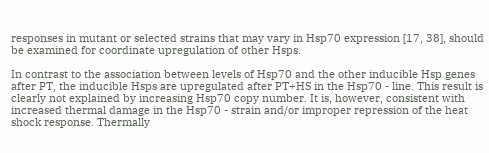responses in mutant or selected strains that may vary in Hsp70 expression [17, 38], should be examined for coordinate upregulation of other Hsps.

In contrast to the association between levels of Hsp70 and the other inducible Hsp genes after PT, the inducible Hsps are upregulated after PT+HS in the Hsp70 - line. This result is clearly not explained by increasing Hsp70 copy number. It is, however, consistent with increased thermal damage in the Hsp70 - strain and/or improper repression of the heat shock response. Thermally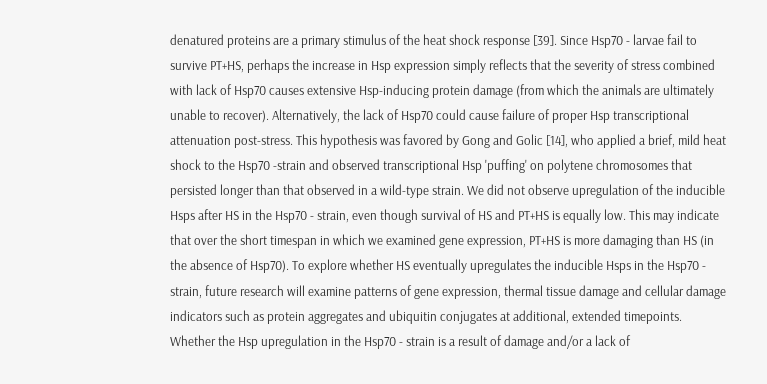denatured proteins are a primary stimulus of the heat shock response [39]. Since Hsp70 - larvae fail to survive PT+HS, perhaps the increase in Hsp expression simply reflects that the severity of stress combined with lack of Hsp70 causes extensive Hsp-inducing protein damage (from which the animals are ultimately unable to recover). Alternatively, the lack of Hsp70 could cause failure of proper Hsp transcriptional attenuation post-stress. This hypothesis was favored by Gong and Golic [14], who applied a brief, mild heat shock to the Hsp70 -strain and observed transcriptional Hsp 'puffing' on polytene chromosomes that persisted longer than that observed in a wild-type strain. We did not observe upregulation of the inducible Hsps after HS in the Hsp70 - strain, even though survival of HS and PT+HS is equally low. This may indicate that over the short timespan in which we examined gene expression, PT+HS is more damaging than HS (in the absence of Hsp70). To explore whether HS eventually upregulates the inducible Hsps in the Hsp70 - strain, future research will examine patterns of gene expression, thermal tissue damage and cellular damage indicators such as protein aggregates and ubiquitin conjugates at additional, extended timepoints. Whether the Hsp upregulation in the Hsp70 - strain is a result of damage and/or a lack of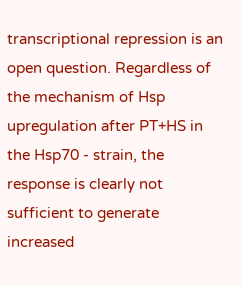transcriptional repression is an open question. Regardless of the mechanism of Hsp upregulation after PT+HS in the Hsp70 - strain, the response is clearly not sufficient to generate increased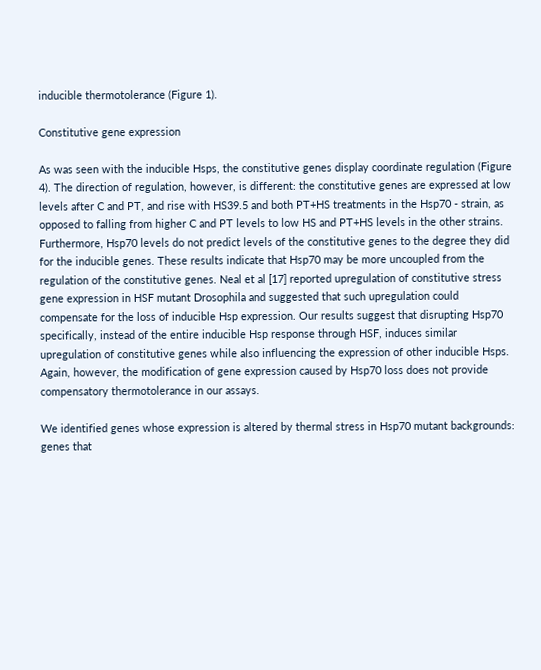inducible thermotolerance (Figure 1).

Constitutive gene expression

As was seen with the inducible Hsps, the constitutive genes display coordinate regulation (Figure 4). The direction of regulation, however, is different: the constitutive genes are expressed at low levels after C and PT, and rise with HS39.5 and both PT+HS treatments in the Hsp70 - strain, as opposed to falling from higher C and PT levels to low HS and PT+HS levels in the other strains. Furthermore, Hsp70 levels do not predict levels of the constitutive genes to the degree they did for the inducible genes. These results indicate that Hsp70 may be more uncoupled from the regulation of the constitutive genes. Neal et al [17] reported upregulation of constitutive stress gene expression in HSF mutant Drosophila and suggested that such upregulation could compensate for the loss of inducible Hsp expression. Our results suggest that disrupting Hsp70 specifically, instead of the entire inducible Hsp response through HSF, induces similar upregulation of constitutive genes while also influencing the expression of other inducible Hsps. Again, however, the modification of gene expression caused by Hsp70 loss does not provide compensatory thermotolerance in our assays.

We identified genes whose expression is altered by thermal stress in Hsp70 mutant backgrounds: genes that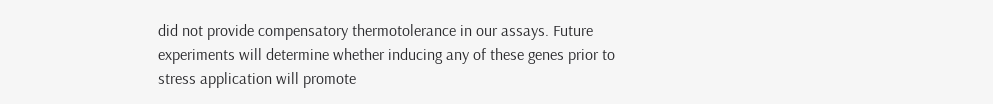did not provide compensatory thermotolerance in our assays. Future experiments will determine whether inducing any of these genes prior to stress application will promote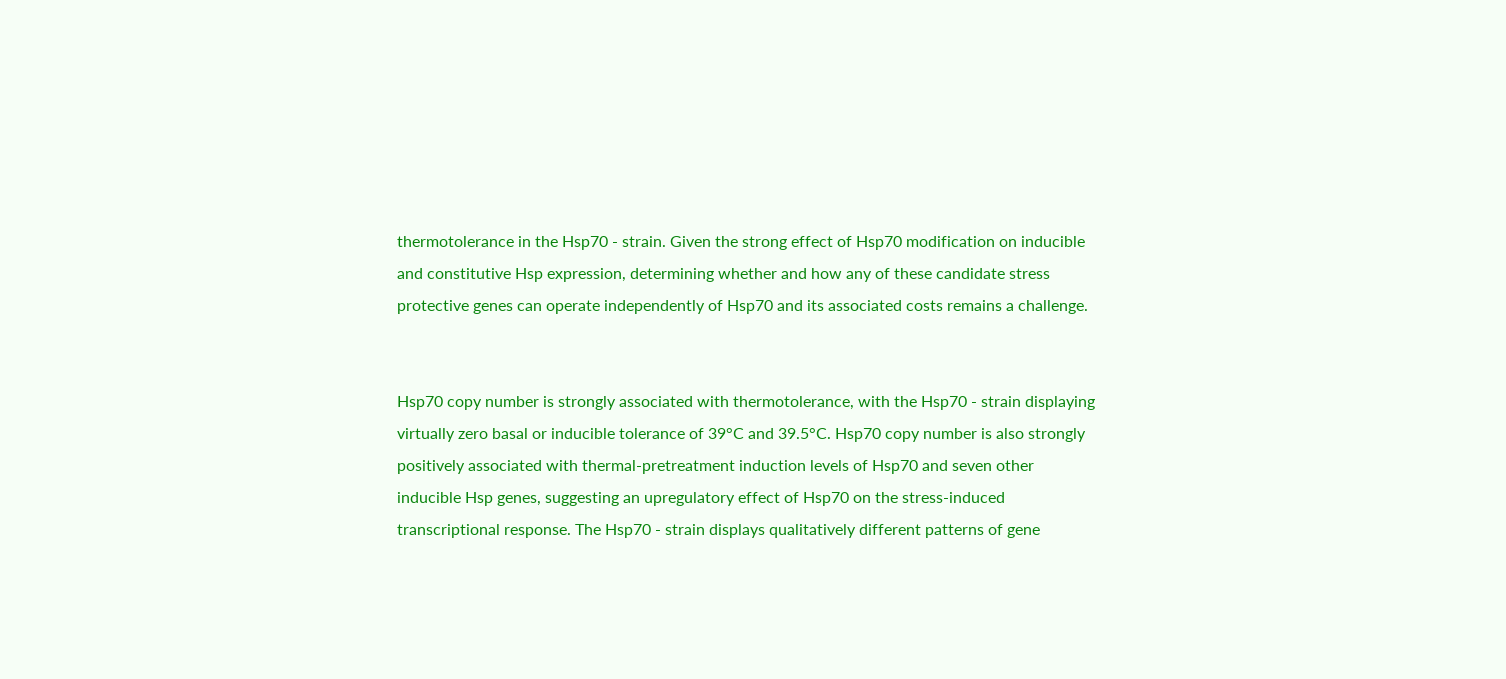thermotolerance in the Hsp70 - strain. Given the strong effect of Hsp70 modification on inducible and constitutive Hsp expression, determining whether and how any of these candidate stress protective genes can operate independently of Hsp70 and its associated costs remains a challenge.


Hsp70 copy number is strongly associated with thermotolerance, with the Hsp70 - strain displaying virtually zero basal or inducible tolerance of 39°C and 39.5°C. Hsp70 copy number is also strongly positively associated with thermal-pretreatment induction levels of Hsp70 and seven other inducible Hsp genes, suggesting an upregulatory effect of Hsp70 on the stress-induced transcriptional response. The Hsp70 - strain displays qualitatively different patterns of gene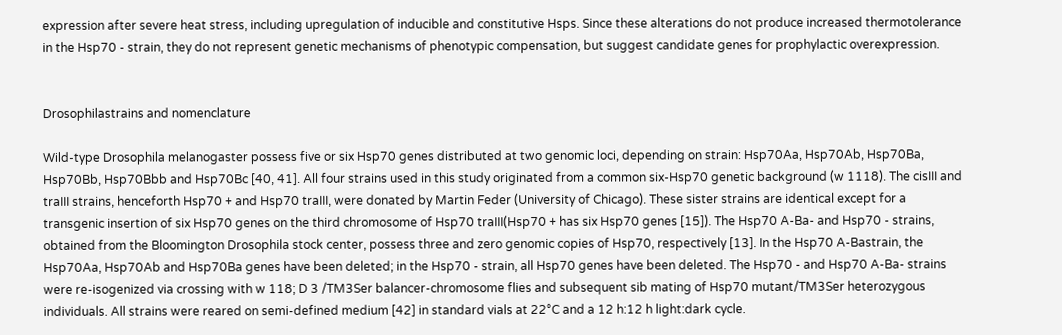expression after severe heat stress, including upregulation of inducible and constitutive Hsps. Since these alterations do not produce increased thermotolerance in the Hsp70 - strain, they do not represent genetic mechanisms of phenotypic compensation, but suggest candidate genes for prophylactic overexpression.


Drosophilastrains and nomenclature

Wild-type Drosophila melanogaster possess five or six Hsp70 genes distributed at two genomic loci, depending on strain: Hsp70Aa, Hsp70Ab, Hsp70Ba, Hsp70Bb, Hsp70Bbb and Hsp70Bc [40, 41]. All four strains used in this study originated from a common six-Hsp70 genetic background (w 1118). The cisIII and traIII strains, henceforth Hsp70 + and Hsp70 traIII, were donated by Martin Feder (University of Chicago). These sister strains are identical except for a transgenic insertion of six Hsp70 genes on the third chromosome of Hsp70 traIII(Hsp70 + has six Hsp70 genes [15]). The Hsp70 A-Ba- and Hsp70 - strains, obtained from the Bloomington Drosophila stock center, possess three and zero genomic copies of Hsp70, respectively [13]. In the Hsp70 A-Bastrain, the Hsp70Aa, Hsp70Ab and Hsp70Ba genes have been deleted; in the Hsp70 - strain, all Hsp70 genes have been deleted. The Hsp70 - and Hsp70 A-Ba- strains were re-isogenized via crossing with w 118; D 3 /TM3Ser balancer-chromosome flies and subsequent sib mating of Hsp70 mutant/TM3Ser heterozygous individuals. All strains were reared on semi-defined medium [42] in standard vials at 22°C and a 12 h:12 h light:dark cycle.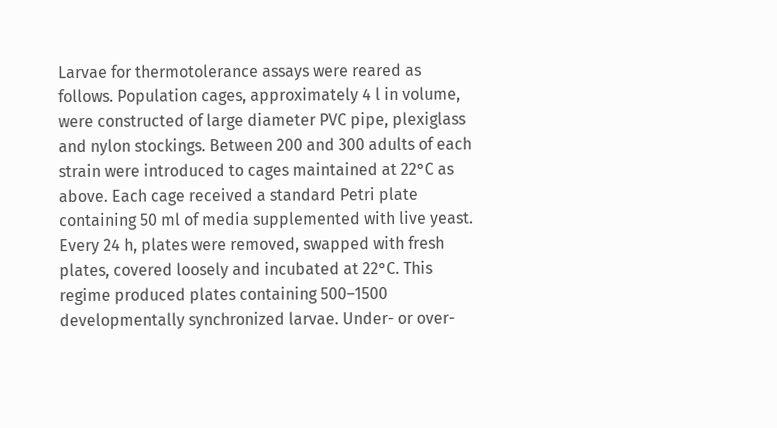Larvae for thermotolerance assays were reared as follows. Population cages, approximately 4 l in volume, were constructed of large diameter PVC pipe, plexiglass and nylon stockings. Between 200 and 300 adults of each strain were introduced to cages maintained at 22°C as above. Each cage received a standard Petri plate containing 50 ml of media supplemented with live yeast. Every 24 h, plates were removed, swapped with fresh plates, covered loosely and incubated at 22°C. This regime produced plates containing 500–1500 developmentally synchronized larvae. Under- or over-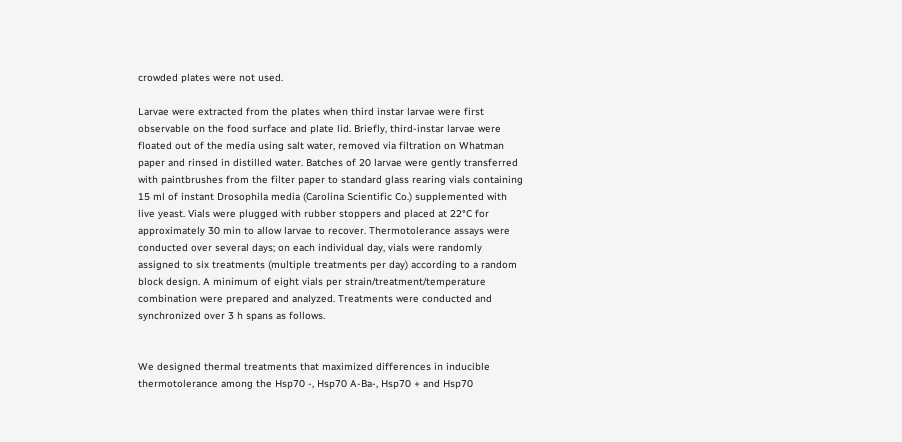crowded plates were not used.

Larvae were extracted from the plates when third instar larvae were first observable on the food surface and plate lid. Briefly, third-instar larvae were floated out of the media using salt water, removed via filtration on Whatman paper and rinsed in distilled water. Batches of 20 larvae were gently transferred with paintbrushes from the filter paper to standard glass rearing vials containing 15 ml of instant Drosophila media (Carolina Scientific Co.) supplemented with live yeast. Vials were plugged with rubber stoppers and placed at 22°C for approximately 30 min to allow larvae to recover. Thermotolerance assays were conducted over several days; on each individual day, vials were randomly assigned to six treatments (multiple treatments per day) according to a random block design. A minimum of eight vials per strain/treatment/temperature combination were prepared and analyzed. Treatments were conducted and synchronized over 3 h spans as follows.


We designed thermal treatments that maximized differences in inducible thermotolerance among the Hsp70 -, Hsp70 A-Ba-, Hsp70 + and Hsp70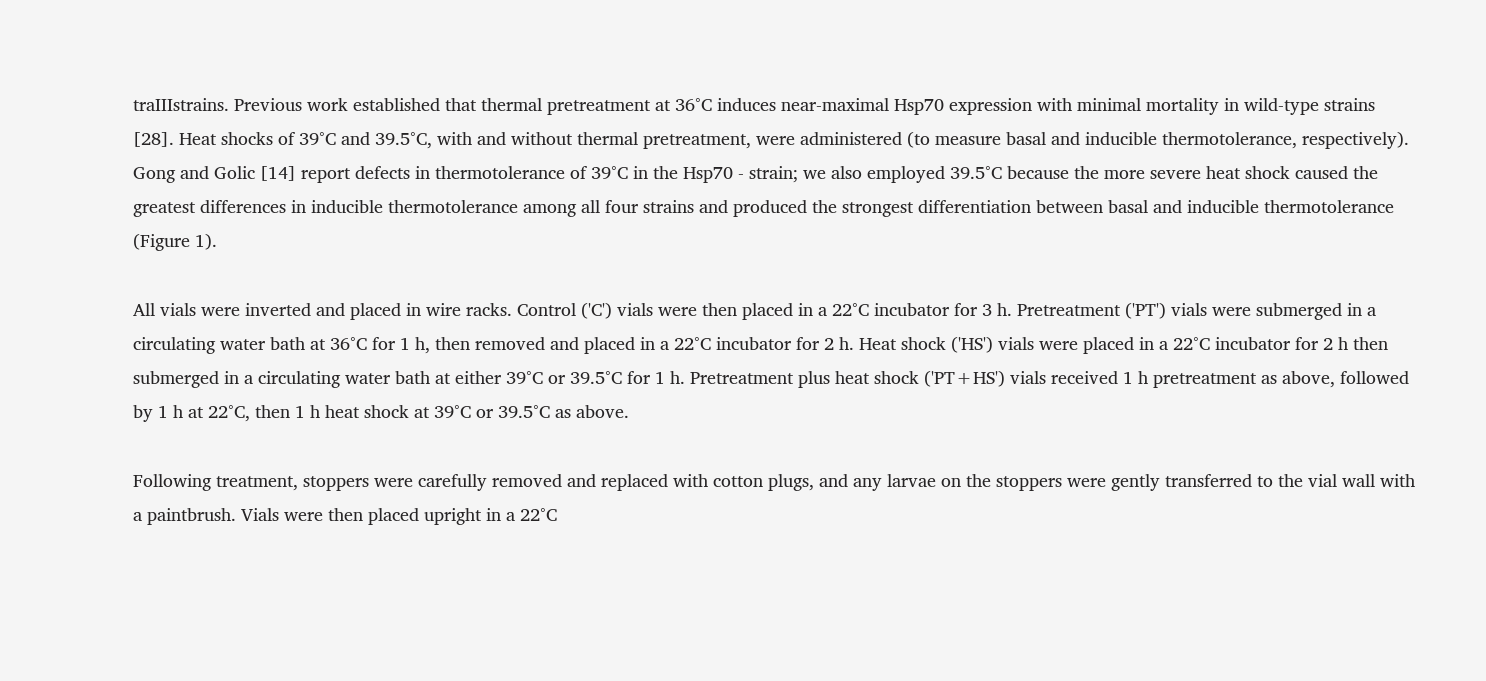traIIIstrains. Previous work established that thermal pretreatment at 36°C induces near-maximal Hsp70 expression with minimal mortality in wild-type strains [28]. Heat shocks of 39°C and 39.5°C, with and without thermal pretreatment, were administered (to measure basal and inducible thermotolerance, respectively). Gong and Golic [14] report defects in thermotolerance of 39°C in the Hsp70 - strain; we also employed 39.5°C because the more severe heat shock caused the greatest differences in inducible thermotolerance among all four strains and produced the strongest differentiation between basal and inducible thermotolerance (Figure 1).

All vials were inverted and placed in wire racks. Control ('C') vials were then placed in a 22°C incubator for 3 h. Pretreatment ('PT') vials were submerged in a circulating water bath at 36°C for 1 h, then removed and placed in a 22°C incubator for 2 h. Heat shock ('HS') vials were placed in a 22°C incubator for 2 h then submerged in a circulating water bath at either 39°C or 39.5°C for 1 h. Pretreatment plus heat shock ('PT+HS') vials received 1 h pretreatment as above, followed by 1 h at 22°C, then 1 h heat shock at 39°C or 39.5°C as above.

Following treatment, stoppers were carefully removed and replaced with cotton plugs, and any larvae on the stoppers were gently transferred to the vial wall with a paintbrush. Vials were then placed upright in a 22°C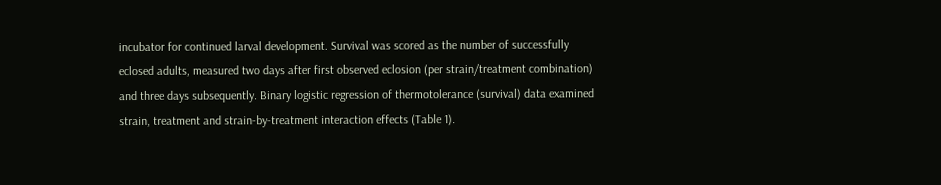incubator for continued larval development. Survival was scored as the number of successfully eclosed adults, measured two days after first observed eclosion (per strain/treatment combination) and three days subsequently. Binary logistic regression of thermotolerance (survival) data examined strain, treatment and strain-by-treatment interaction effects (Table 1).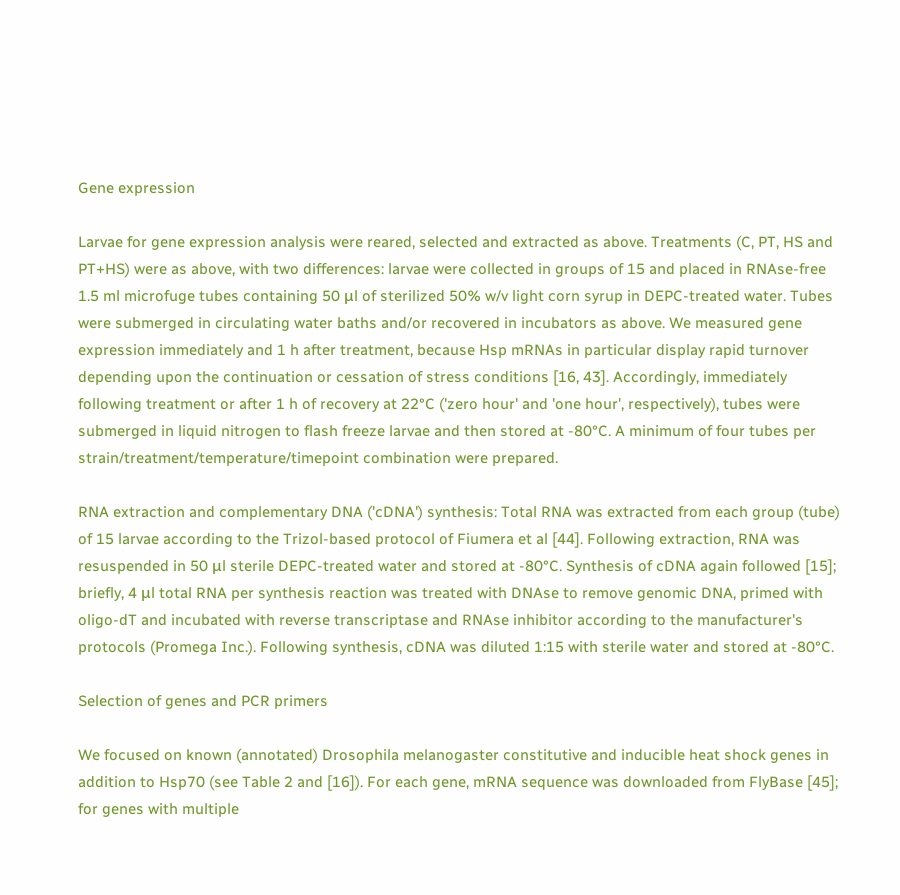Gene expression

Larvae for gene expression analysis were reared, selected and extracted as above. Treatments (C, PT, HS and PT+HS) were as above, with two differences: larvae were collected in groups of 15 and placed in RNAse-free 1.5 ml microfuge tubes containing 50 μl of sterilized 50% w/v light corn syrup in DEPC-treated water. Tubes were submerged in circulating water baths and/or recovered in incubators as above. We measured gene expression immediately and 1 h after treatment, because Hsp mRNAs in particular display rapid turnover depending upon the continuation or cessation of stress conditions [16, 43]. Accordingly, immediately following treatment or after 1 h of recovery at 22°C ('zero hour' and 'one hour', respectively), tubes were submerged in liquid nitrogen to flash freeze larvae and then stored at -80°C. A minimum of four tubes per strain/treatment/temperature/timepoint combination were prepared.

RNA extraction and complementary DNA ('cDNA') synthesis: Total RNA was extracted from each group (tube) of 15 larvae according to the Trizol-based protocol of Fiumera et al [44]. Following extraction, RNA was resuspended in 50 μl sterile DEPC-treated water and stored at -80°C. Synthesis of cDNA again followed [15]; briefly, 4 μl total RNA per synthesis reaction was treated with DNAse to remove genomic DNA, primed with oligo-dT and incubated with reverse transcriptase and RNAse inhibitor according to the manufacturer's protocols (Promega Inc.). Following synthesis, cDNA was diluted 1:15 with sterile water and stored at -80°C.

Selection of genes and PCR primers

We focused on known (annotated) Drosophila melanogaster constitutive and inducible heat shock genes in addition to Hsp70 (see Table 2 and [16]). For each gene, mRNA sequence was downloaded from FlyBase [45]; for genes with multiple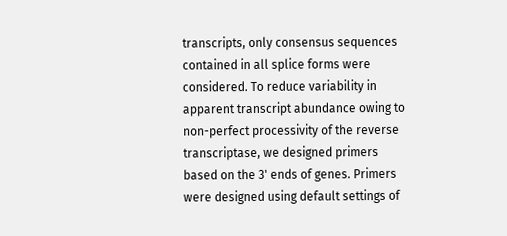transcripts, only consensus sequences contained in all splice forms were considered. To reduce variability in apparent transcript abundance owing to non-perfect processivity of the reverse transcriptase, we designed primers based on the 3' ends of genes. Primers were designed using default settings of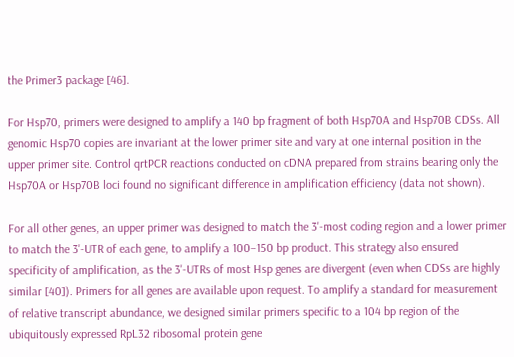the Primer3 package [46].

For Hsp70, primers were designed to amplify a 140 bp fragment of both Hsp70A and Hsp70B CDSs. All genomic Hsp70 copies are invariant at the lower primer site and vary at one internal position in the upper primer site. Control qrtPCR reactions conducted on cDNA prepared from strains bearing only the Hsp70A or Hsp70B loci found no significant difference in amplification efficiency (data not shown).

For all other genes, an upper primer was designed to match the 3'-most coding region and a lower primer to match the 3'-UTR of each gene, to amplify a 100–150 bp product. This strategy also ensured specificity of amplification, as the 3'-UTRs of most Hsp genes are divergent (even when CDSs are highly similar [40]). Primers for all genes are available upon request. To amplify a standard for measurement of relative transcript abundance, we designed similar primers specific to a 104 bp region of the ubiquitously expressed RpL32 ribosomal protein gene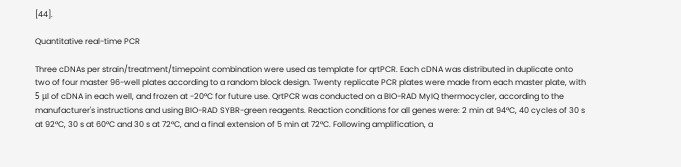[44].

Quantitative real-time PCR

Three cDNAs per strain/treatment/timepoint combination were used as template for qrtPCR. Each cDNA was distributed in duplicate onto two of four master 96-well plates according to a random block design. Twenty replicate PCR plates were made from each master plate, with 5 μl of cDNA in each well, and frozen at -20°C for future use. QrtPCR was conducted on a BIO-RAD MyIQ thermocycler, according to the manufacturer's instructions and using BIO-RAD SYBR-green reagents. Reaction conditions for all genes were: 2 min at 94°C, 40 cycles of 30 s at 92°C, 30 s at 60°C and 30 s at 72°C, and a final extension of 5 min at 72°C. Following amplification, a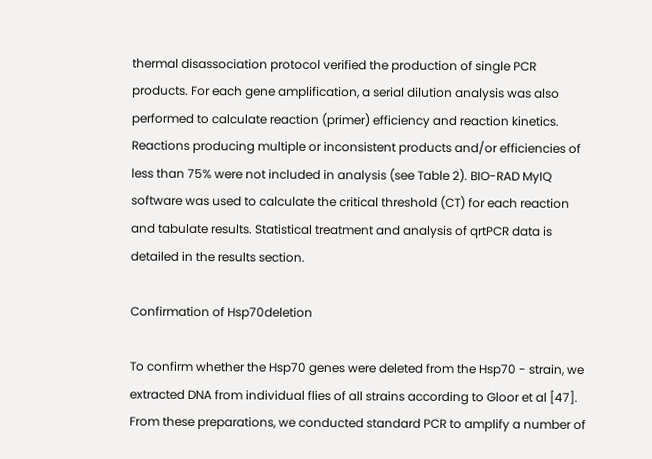thermal disassociation protocol verified the production of single PCR products. For each gene amplification, a serial dilution analysis was also performed to calculate reaction (primer) efficiency and reaction kinetics. Reactions producing multiple or inconsistent products and/or efficiencies of less than 75% were not included in analysis (see Table 2). BIO-RAD MyIQ software was used to calculate the critical threshold (CT) for each reaction and tabulate results. Statistical treatment and analysis of qrtPCR data is detailed in the results section.

Confirmation of Hsp70deletion

To confirm whether the Hsp70 genes were deleted from the Hsp70 - strain, we extracted DNA from individual flies of all strains according to Gloor et al [47]. From these preparations, we conducted standard PCR to amplify a number of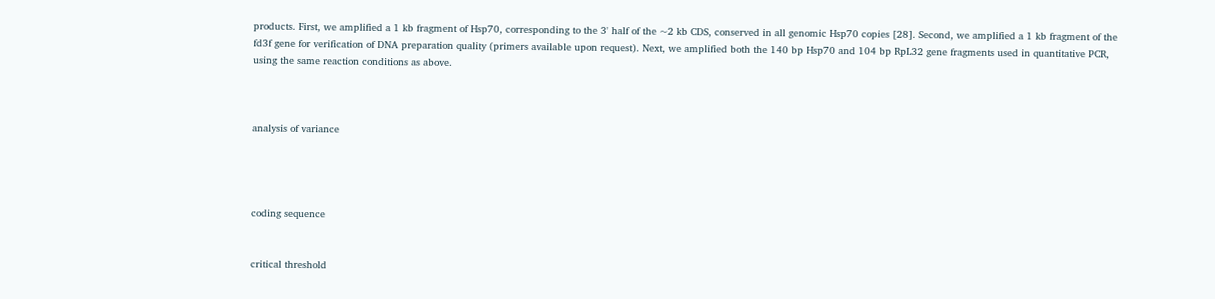products. First, we amplified a 1 kb fragment of Hsp70, corresponding to the 3' half of the ~2 kb CDS, conserved in all genomic Hsp70 copies [28]. Second, we amplified a 1 kb fragment of the fd3f gene for verification of DNA preparation quality (primers available upon request). Next, we amplified both the 140 bp Hsp70 and 104 bp RpL32 gene fragments used in quantitative PCR, using the same reaction conditions as above.



analysis of variance




coding sequence


critical threshold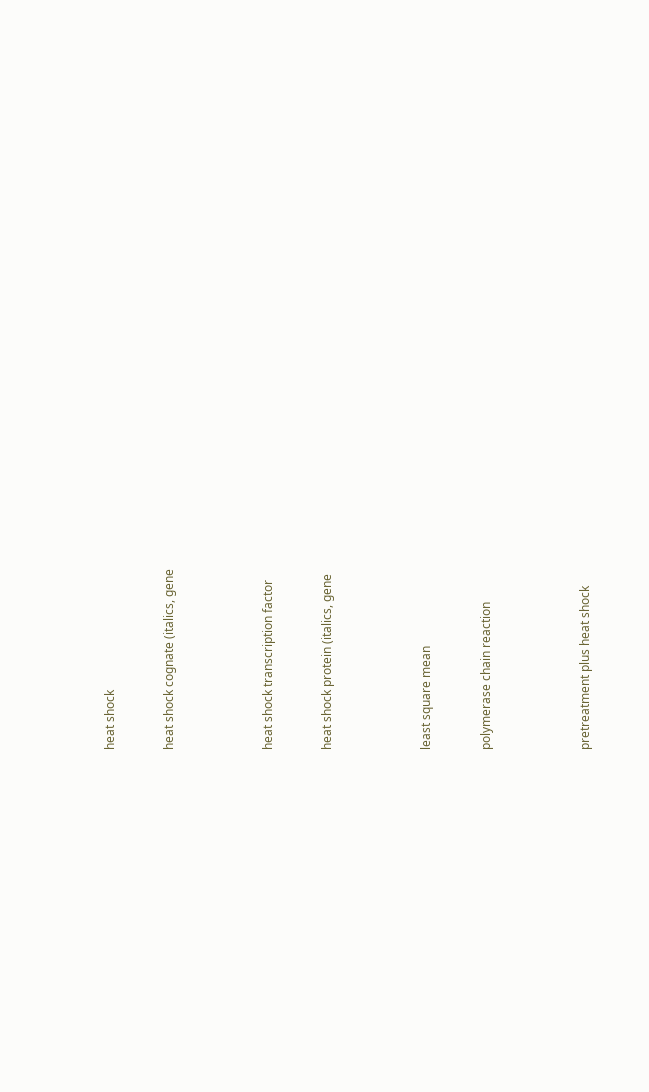heat shock


heat shock cognate (italics, gene




heat shock transcription factor


heat shock protein (italics, gene




least square mean


polymerase chain reaction




pretreatment plus heat shock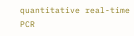quantitative real-time PCR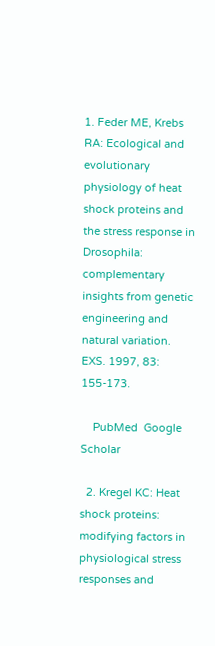1. Feder ME, Krebs RA: Ecological and evolutionary physiology of heat shock proteins and the stress response in Drosophila: complementary insights from genetic engineering and natural variation. EXS. 1997, 83: 155-173.

    PubMed  Google Scholar

  2. Kregel KC: Heat shock proteins: modifying factors in physiological stress responses and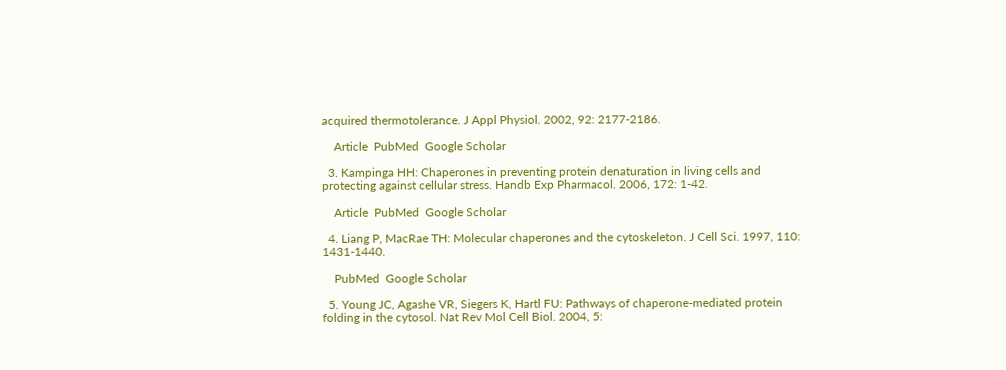acquired thermotolerance. J Appl Physiol. 2002, 92: 2177-2186.

    Article  PubMed  Google Scholar

  3. Kampinga HH: Chaperones in preventing protein denaturation in living cells and protecting against cellular stress. Handb Exp Pharmacol. 2006, 172: 1-42.

    Article  PubMed  Google Scholar

  4. Liang P, MacRae TH: Molecular chaperones and the cytoskeleton. J Cell Sci. 1997, 110: 1431-1440.

    PubMed  Google Scholar

  5. Young JC, Agashe VR, Siegers K, Hartl FU: Pathways of chaperone-mediated protein folding in the cytosol. Nat Rev Mol Cell Biol. 2004, 5: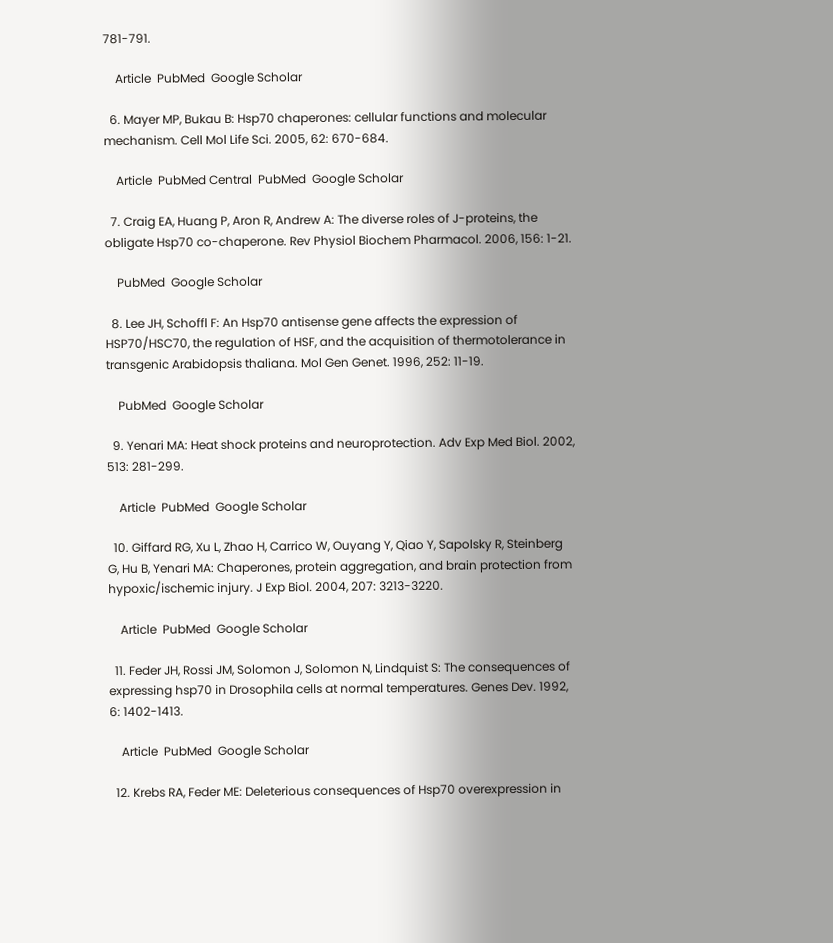781-791.

    Article  PubMed  Google Scholar

  6. Mayer MP, Bukau B: Hsp70 chaperones: cellular functions and molecular mechanism. Cell Mol Life Sci. 2005, 62: 670-684.

    Article  PubMed Central  PubMed  Google Scholar

  7. Craig EA, Huang P, Aron R, Andrew A: The diverse roles of J-proteins, the obligate Hsp70 co-chaperone. Rev Physiol Biochem Pharmacol. 2006, 156: 1-21.

    PubMed  Google Scholar

  8. Lee JH, Schoffl F: An Hsp70 antisense gene affects the expression of HSP70/HSC70, the regulation of HSF, and the acquisition of thermotolerance in transgenic Arabidopsis thaliana. Mol Gen Genet. 1996, 252: 11-19.

    PubMed  Google Scholar

  9. Yenari MA: Heat shock proteins and neuroprotection. Adv Exp Med Biol. 2002, 513: 281-299.

    Article  PubMed  Google Scholar

  10. Giffard RG, Xu L, Zhao H, Carrico W, Ouyang Y, Qiao Y, Sapolsky R, Steinberg G, Hu B, Yenari MA: Chaperones, protein aggregation, and brain protection from hypoxic/ischemic injury. J Exp Biol. 2004, 207: 3213-3220.

    Article  PubMed  Google Scholar

  11. Feder JH, Rossi JM, Solomon J, Solomon N, Lindquist S: The consequences of expressing hsp70 in Drosophila cells at normal temperatures. Genes Dev. 1992, 6: 1402-1413.

    Article  PubMed  Google Scholar

  12. Krebs RA, Feder ME: Deleterious consequences of Hsp70 overexpression in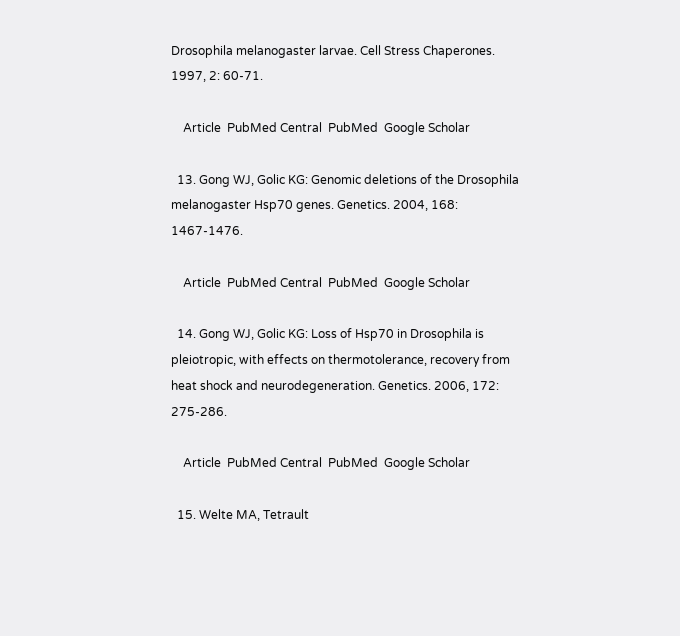Drosophila melanogaster larvae. Cell Stress Chaperones. 1997, 2: 60-71.

    Article  PubMed Central  PubMed  Google Scholar

  13. Gong WJ, Golic KG: Genomic deletions of the Drosophila melanogaster Hsp70 genes. Genetics. 2004, 168: 1467-1476.

    Article  PubMed Central  PubMed  Google Scholar

  14. Gong WJ, Golic KG: Loss of Hsp70 in Drosophila is pleiotropic, with effects on thermotolerance, recovery from heat shock and neurodegeneration. Genetics. 2006, 172: 275-286.

    Article  PubMed Central  PubMed  Google Scholar

  15. Welte MA, Tetrault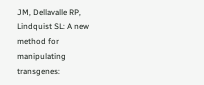JM, Dellavalle RP, Lindquist SL: A new method for manipulating transgenes: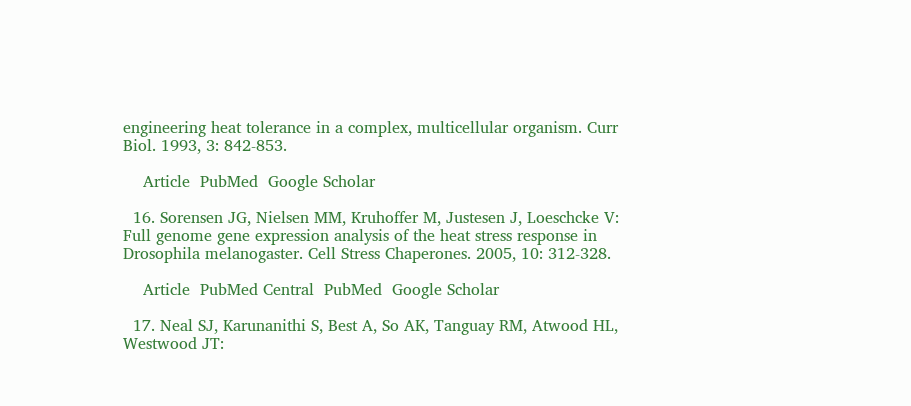engineering heat tolerance in a complex, multicellular organism. Curr Biol. 1993, 3: 842-853.

    Article  PubMed  Google Scholar

  16. Sorensen JG, Nielsen MM, Kruhoffer M, Justesen J, Loeschcke V: Full genome gene expression analysis of the heat stress response in Drosophila melanogaster. Cell Stress Chaperones. 2005, 10: 312-328.

    Article  PubMed Central  PubMed  Google Scholar

  17. Neal SJ, Karunanithi S, Best A, So AK, Tanguay RM, Atwood HL, Westwood JT: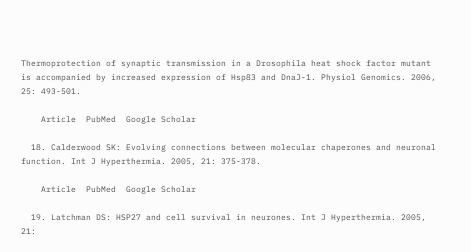Thermoprotection of synaptic transmission in a Drosophila heat shock factor mutant is accompanied by increased expression of Hsp83 and DnaJ-1. Physiol Genomics. 2006, 25: 493-501.

    Article  PubMed  Google Scholar

  18. Calderwood SK: Evolving connections between molecular chaperones and neuronal function. Int J Hyperthermia. 2005, 21: 375-378.

    Article  PubMed  Google Scholar

  19. Latchman DS: HSP27 and cell survival in neurones. Int J Hyperthermia. 2005, 21: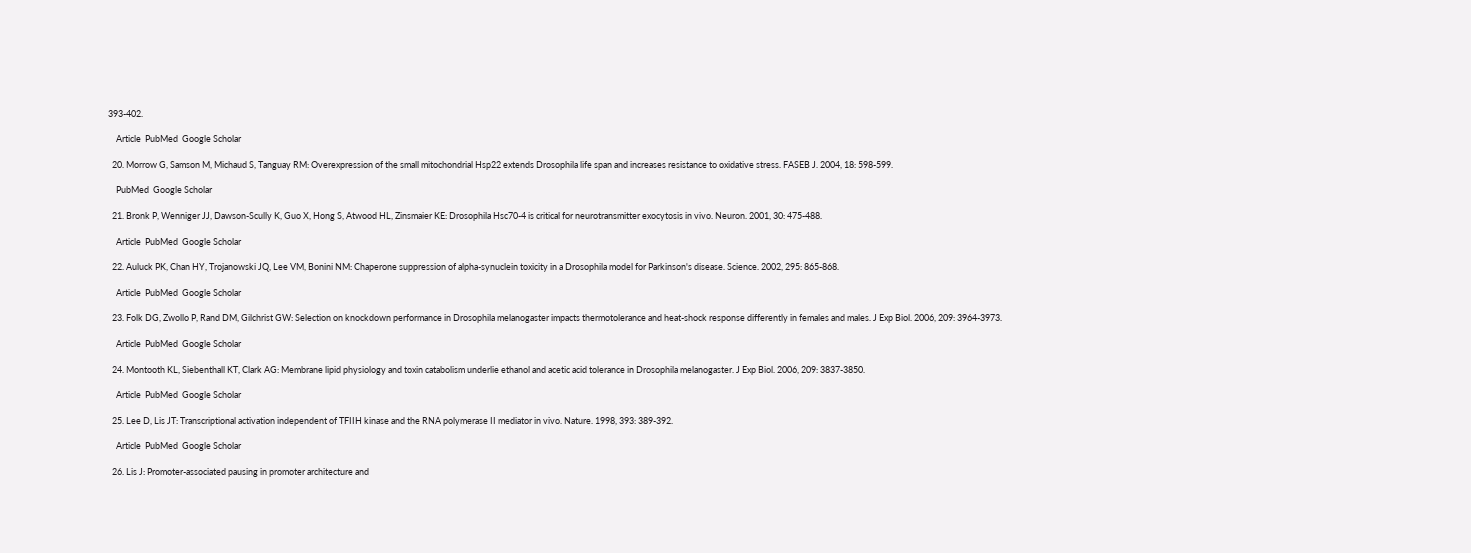393-402.

    Article  PubMed  Google Scholar

  20. Morrow G, Samson M, Michaud S, Tanguay RM: Overexpression of the small mitochondrial Hsp22 extends Drosophila life span and increases resistance to oxidative stress. FASEB J. 2004, 18: 598-599.

    PubMed  Google Scholar

  21. Bronk P, Wenniger JJ, Dawson-Scully K, Guo X, Hong S, Atwood HL, Zinsmaier KE: Drosophila Hsc70-4 is critical for neurotransmitter exocytosis in vivo. Neuron. 2001, 30: 475-488.

    Article  PubMed  Google Scholar

  22. Auluck PK, Chan HY, Trojanowski JQ, Lee VM, Bonini NM: Chaperone suppression of alpha-synuclein toxicity in a Drosophila model for Parkinson's disease. Science. 2002, 295: 865-868.

    Article  PubMed  Google Scholar

  23. Folk DG, Zwollo P, Rand DM, Gilchrist GW: Selection on knockdown performance in Drosophila melanogaster impacts thermotolerance and heat-shock response differently in females and males. J Exp Biol. 2006, 209: 3964-3973.

    Article  PubMed  Google Scholar

  24. Montooth KL, Siebenthall KT, Clark AG: Membrane lipid physiology and toxin catabolism underlie ethanol and acetic acid tolerance in Drosophila melanogaster. J Exp Biol. 2006, 209: 3837-3850.

    Article  PubMed  Google Scholar

  25. Lee D, Lis JT: Transcriptional activation independent of TFIIH kinase and the RNA polymerase II mediator in vivo. Nature. 1998, 393: 389-392.

    Article  PubMed  Google Scholar

  26. Lis J: Promoter-associated pausing in promoter architecture and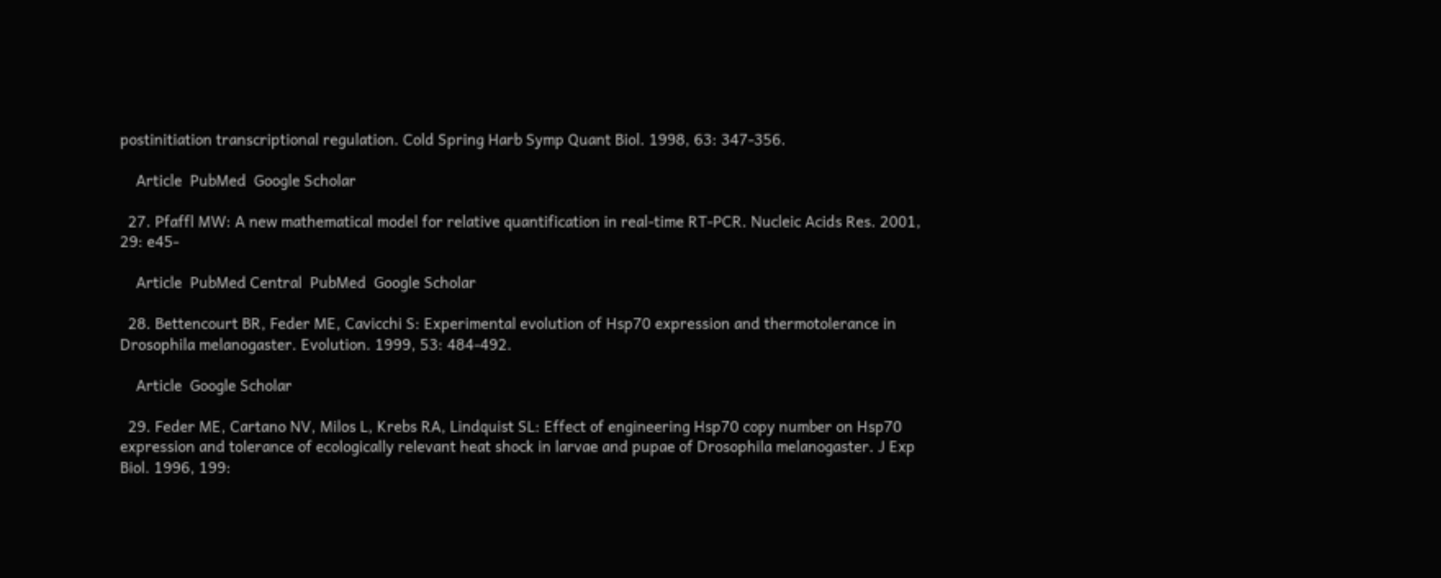postinitiation transcriptional regulation. Cold Spring Harb Symp Quant Biol. 1998, 63: 347-356.

    Article  PubMed  Google Scholar

  27. Pfaffl MW: A new mathematical model for relative quantification in real-time RT-PCR. Nucleic Acids Res. 2001, 29: e45-

    Article  PubMed Central  PubMed  Google Scholar

  28. Bettencourt BR, Feder ME, Cavicchi S: Experimental evolution of Hsp70 expression and thermotolerance in Drosophila melanogaster. Evolution. 1999, 53: 484-492.

    Article  Google Scholar

  29. Feder ME, Cartano NV, Milos L, Krebs RA, Lindquist SL: Effect of engineering Hsp70 copy number on Hsp70 expression and tolerance of ecologically relevant heat shock in larvae and pupae of Drosophila melanogaster. J Exp Biol. 1996, 199: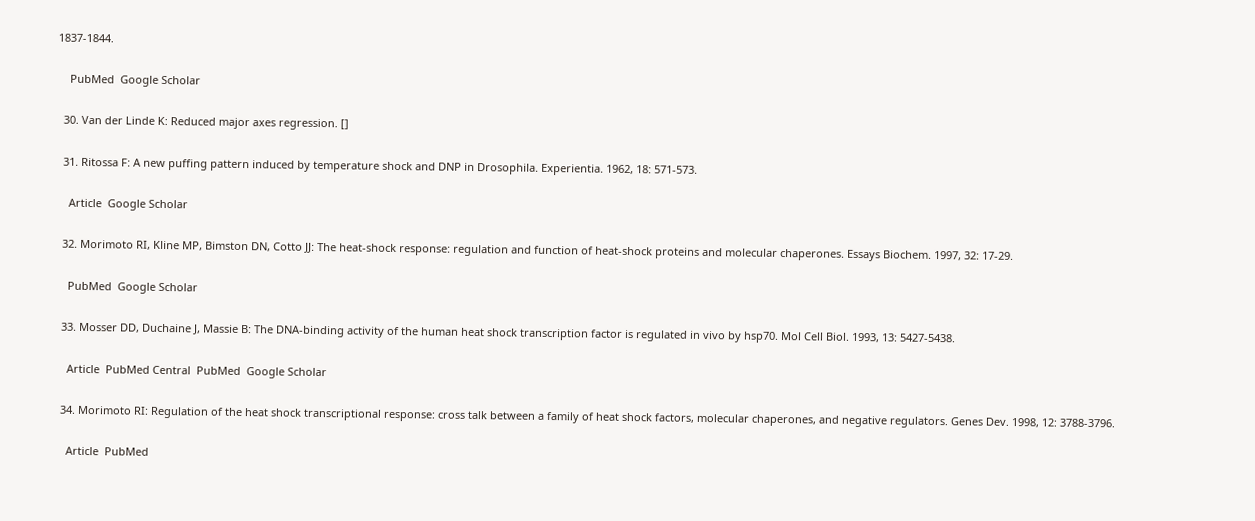1837-1844.

    PubMed  Google Scholar

  30. Van der Linde K: Reduced major axes regression. []

  31. Ritossa F: A new puffing pattern induced by temperature shock and DNP in Drosophila. Experientia. 1962, 18: 571-573.

    Article  Google Scholar

  32. Morimoto RI, Kline MP, Bimston DN, Cotto JJ: The heat-shock response: regulation and function of heat-shock proteins and molecular chaperones. Essays Biochem. 1997, 32: 17-29.

    PubMed  Google Scholar

  33. Mosser DD, Duchaine J, Massie B: The DNA-binding activity of the human heat shock transcription factor is regulated in vivo by hsp70. Mol Cell Biol. 1993, 13: 5427-5438.

    Article  PubMed Central  PubMed  Google Scholar

  34. Morimoto RI: Regulation of the heat shock transcriptional response: cross talk between a family of heat shock factors, molecular chaperones, and negative regulators. Genes Dev. 1998, 12: 3788-3796.

    Article  PubMed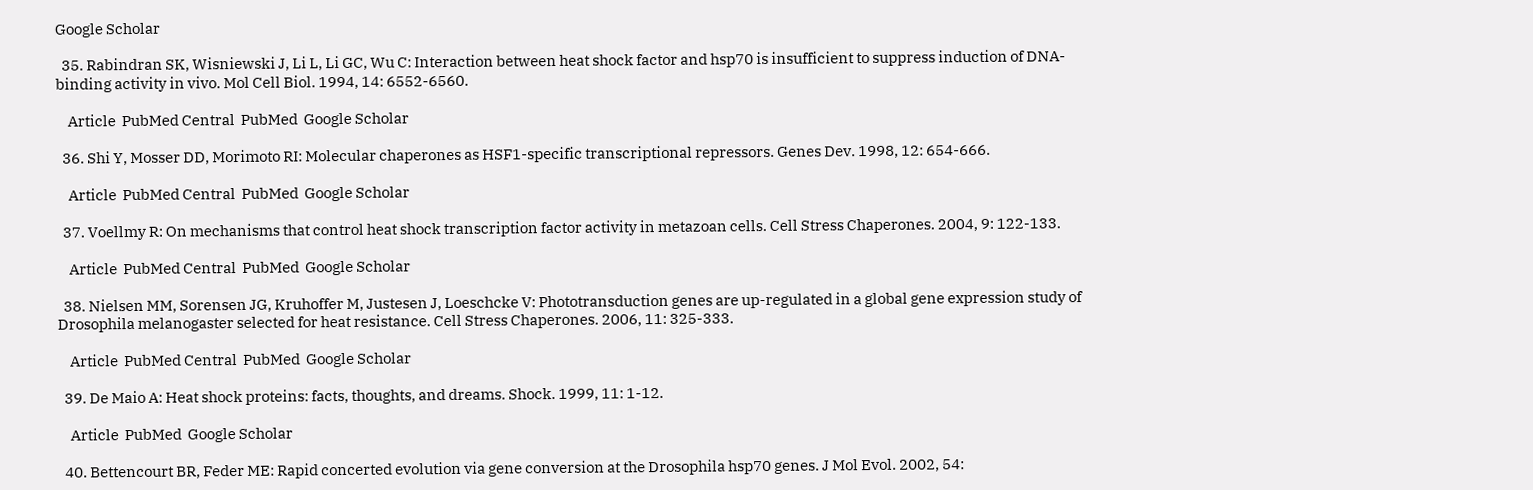Google Scholar

  35. Rabindran SK, Wisniewski J, Li L, Li GC, Wu C: Interaction between heat shock factor and hsp70 is insufficient to suppress induction of DNA-binding activity in vivo. Mol Cell Biol. 1994, 14: 6552-6560.

    Article  PubMed Central  PubMed  Google Scholar

  36. Shi Y, Mosser DD, Morimoto RI: Molecular chaperones as HSF1-specific transcriptional repressors. Genes Dev. 1998, 12: 654-666.

    Article  PubMed Central  PubMed  Google Scholar

  37. Voellmy R: On mechanisms that control heat shock transcription factor activity in metazoan cells. Cell Stress Chaperones. 2004, 9: 122-133.

    Article  PubMed Central  PubMed  Google Scholar

  38. Nielsen MM, Sorensen JG, Kruhoffer M, Justesen J, Loeschcke V: Phototransduction genes are up-regulated in a global gene expression study of Drosophila melanogaster selected for heat resistance. Cell Stress Chaperones. 2006, 11: 325-333.

    Article  PubMed Central  PubMed  Google Scholar

  39. De Maio A: Heat shock proteins: facts, thoughts, and dreams. Shock. 1999, 11: 1-12.

    Article  PubMed  Google Scholar

  40. Bettencourt BR, Feder ME: Rapid concerted evolution via gene conversion at the Drosophila hsp70 genes. J Mol Evol. 2002, 54: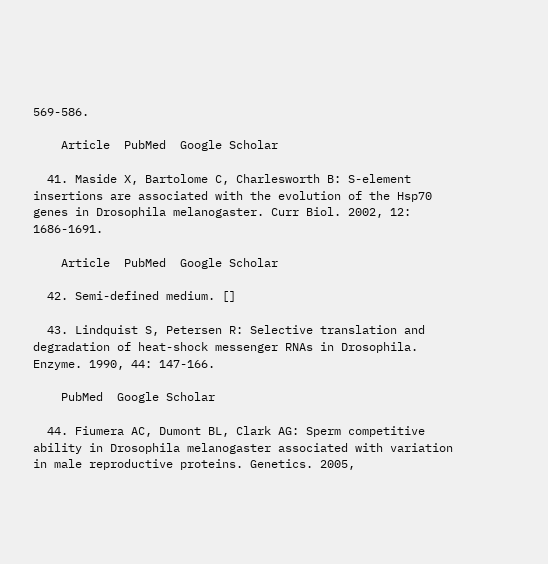569-586.

    Article  PubMed  Google Scholar

  41. Maside X, Bartolome C, Charlesworth B: S-element insertions are associated with the evolution of the Hsp70 genes in Drosophila melanogaster. Curr Biol. 2002, 12: 1686-1691.

    Article  PubMed  Google Scholar

  42. Semi-defined medium. []

  43. Lindquist S, Petersen R: Selective translation and degradation of heat-shock messenger RNAs in Drosophila. Enzyme. 1990, 44: 147-166.

    PubMed  Google Scholar

  44. Fiumera AC, Dumont BL, Clark AG: Sperm competitive ability in Drosophila melanogaster associated with variation in male reproductive proteins. Genetics. 2005,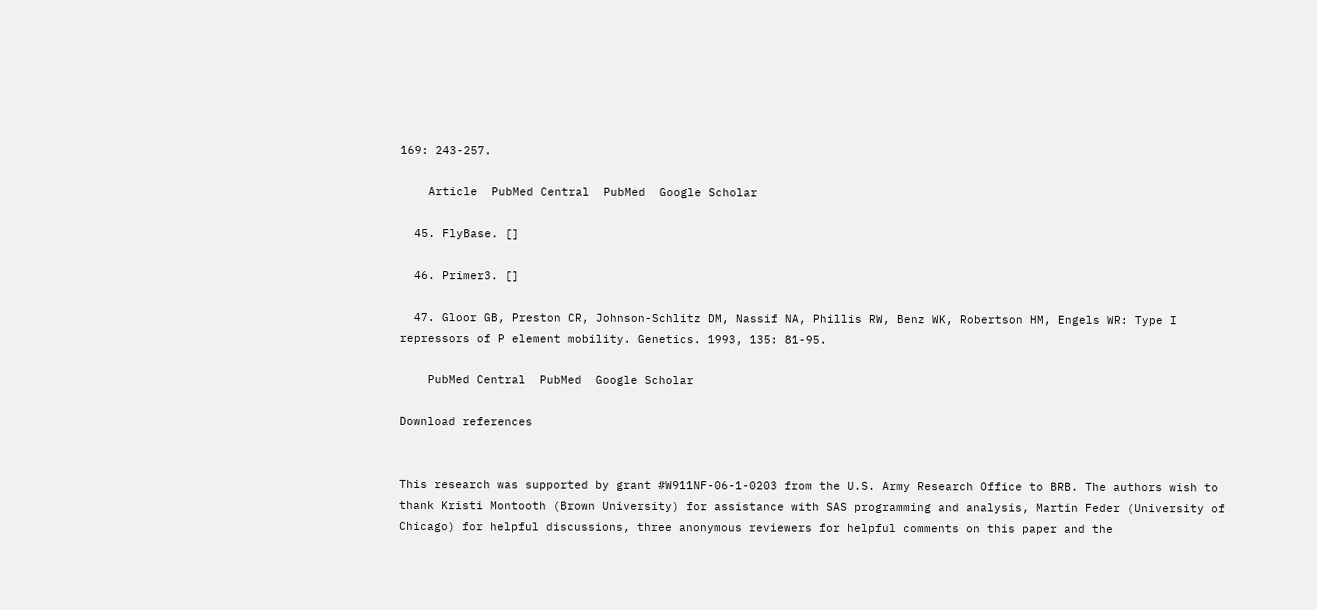169: 243-257.

    Article  PubMed Central  PubMed  Google Scholar

  45. FlyBase. []

  46. Primer3. []

  47. Gloor GB, Preston CR, Johnson-Schlitz DM, Nassif NA, Phillis RW, Benz WK, Robertson HM, Engels WR: Type I repressors of P element mobility. Genetics. 1993, 135: 81-95.

    PubMed Central  PubMed  Google Scholar

Download references


This research was supported by grant #W911NF-06-1-0203 from the U.S. Army Research Office to BRB. The authors wish to thank Kristi Montooth (Brown University) for assistance with SAS programming and analysis, Martin Feder (University of Chicago) for helpful discussions, three anonymous reviewers for helpful comments on this paper and the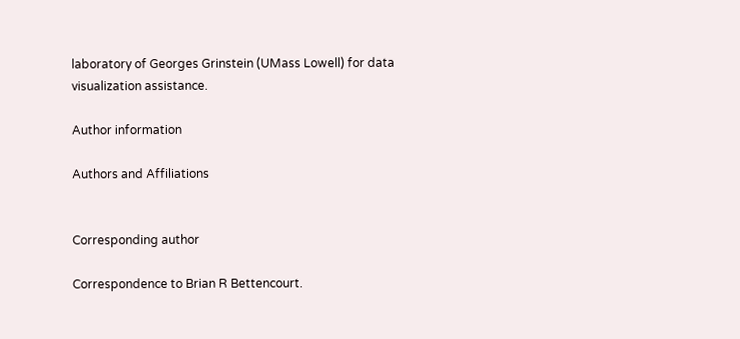laboratory of Georges Grinstein (UMass Lowell) for data visualization assistance.

Author information

Authors and Affiliations


Corresponding author

Correspondence to Brian R Bettencourt.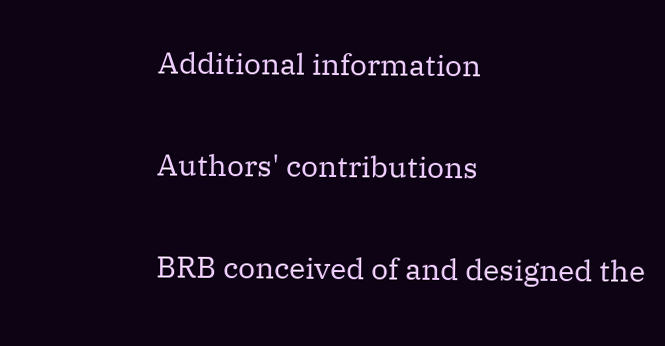Additional information

Authors' contributions

BRB conceived of and designed the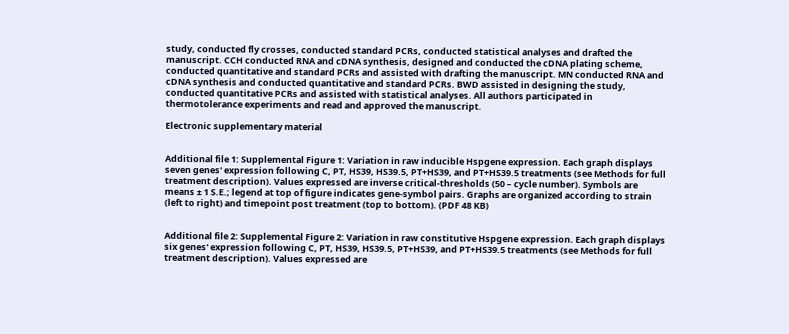study, conducted fly crosses, conducted standard PCRs, conducted statistical analyses and drafted the manuscript. CCH conducted RNA and cDNA synthesis, designed and conducted the cDNA plating scheme, conducted quantitative and standard PCRs and assisted with drafting the manuscript. MN conducted RNA and cDNA synthesis and conducted quantitative and standard PCRs. BWD assisted in designing the study, conducted quantitative PCRs and assisted with statistical analyses. All authors participated in thermotolerance experiments and read and approved the manuscript.

Electronic supplementary material


Additional file 1: Supplemental Figure 1: Variation in raw inducible Hspgene expression. Each graph displays seven genes' expression following C, PT, HS39, HS39.5, PT+HS39, and PT+HS39.5 treatments (see Methods for full treatment description). Values expressed are inverse critical-thresholds (50 – cycle number). Symbols are means ± 1 S.E.; legend at top of figure indicates gene-symbol pairs. Graphs are organized according to strain (left to right) and timepoint post treatment (top to bottom). (PDF 48 KB)


Additional file 2: Supplemental Figure 2: Variation in raw constitutive Hspgene expression. Each graph displays six genes' expression following C, PT, HS39, HS39.5, PT+HS39, and PT+HS39.5 treatments (see Methods for full treatment description). Values expressed are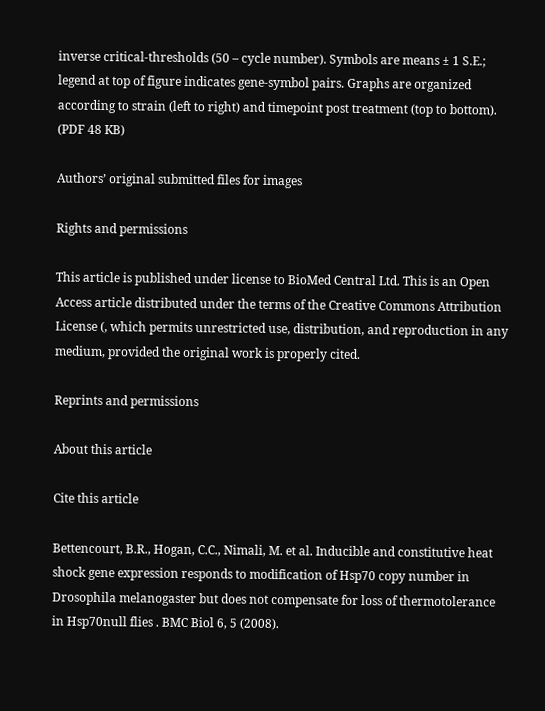inverse critical-thresholds (50 – cycle number). Symbols are means ± 1 S.E.; legend at top of figure indicates gene-symbol pairs. Graphs are organized according to strain (left to right) and timepoint post treatment (top to bottom). (PDF 48 KB)

Authors’ original submitted files for images

Rights and permissions

This article is published under license to BioMed Central Ltd. This is an Open Access article distributed under the terms of the Creative Commons Attribution License (, which permits unrestricted use, distribution, and reproduction in any medium, provided the original work is properly cited.

Reprints and permissions

About this article

Cite this article

Bettencourt, B.R., Hogan, C.C., Nimali, M. et al. Inducible and constitutive heat shock gene expression responds to modification of Hsp70 copy number in Drosophila melanogaster but does not compensate for loss of thermotolerance in Hsp70null flies . BMC Biol 6, 5 (2008).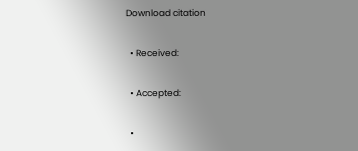Download citation

  • Received:

  • Accepted:

  •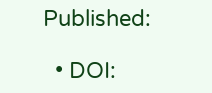Published:

  • DOI: